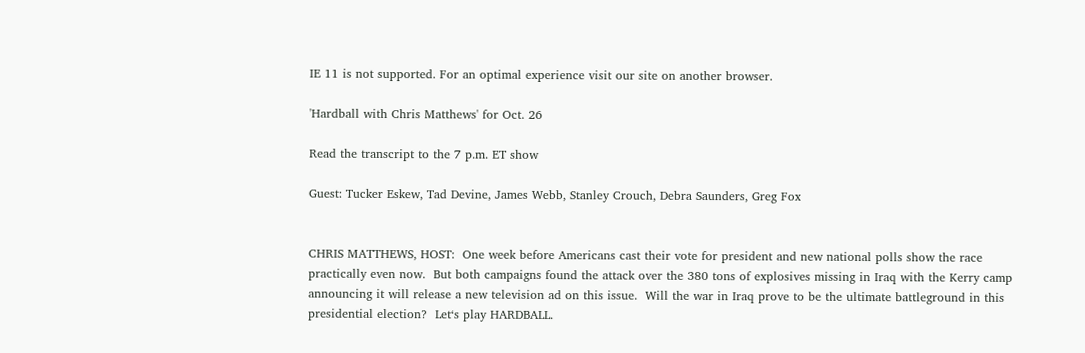IE 11 is not supported. For an optimal experience visit our site on another browser.

'Hardball with Chris Matthews' for Oct. 26

Read the transcript to the 7 p.m. ET show

Guest: Tucker Eskew, Tad Devine, James Webb, Stanley Crouch, Debra Saunders, Greg Fox


CHRIS MATTHEWS, HOST:  One week before Americans cast their vote for president and new national polls show the race practically even now.  But both campaigns found the attack over the 380 tons of explosives missing in Iraq with the Kerry camp announcing it will release a new television ad on this issue.  Will the war in Iraq prove to be the ultimate battleground in this presidential election?  Let‘s play HARDBALL.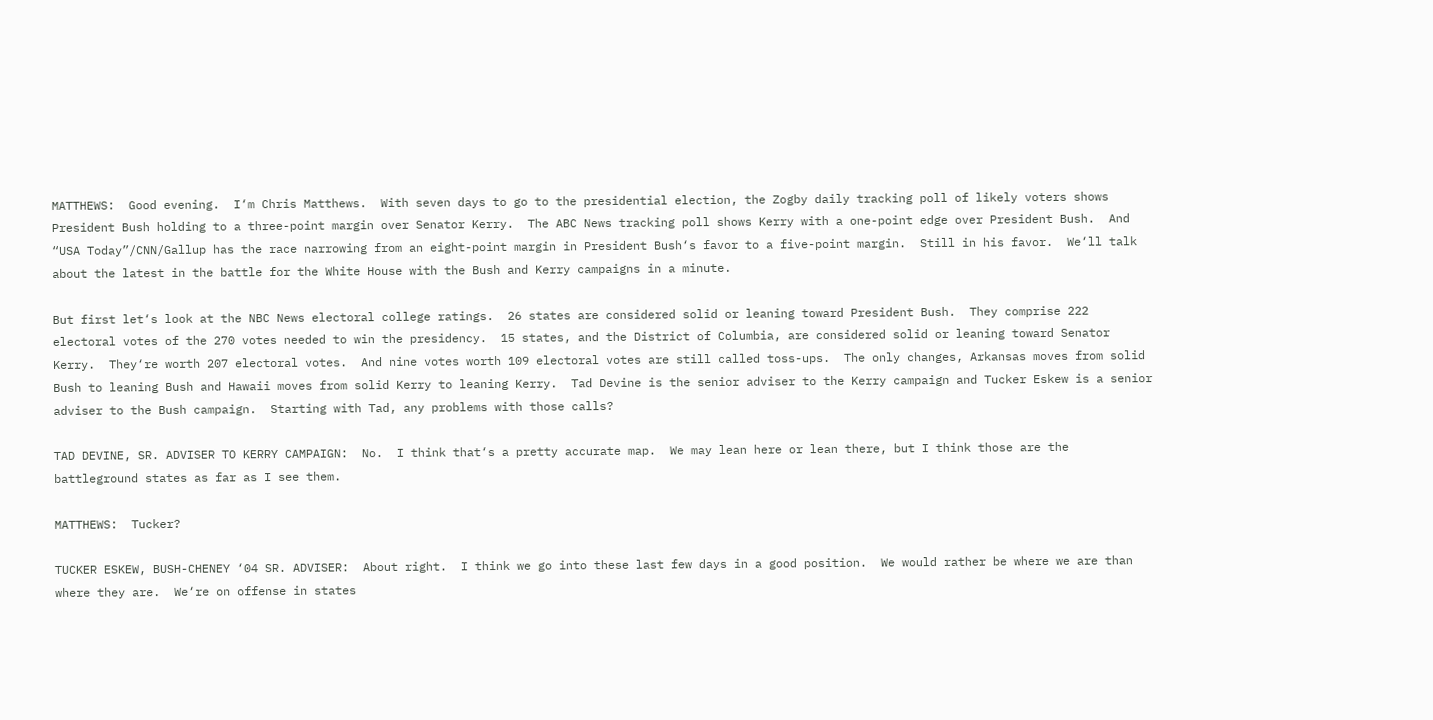MATTHEWS:  Good evening.  I‘m Chris Matthews.  With seven days to go to the presidential election, the Zogby daily tracking poll of likely voters shows President Bush holding to a three-point margin over Senator Kerry.  The ABC News tracking poll shows Kerry with a one-point edge over President Bush.  And “USA Today”/CNN/Gallup has the race narrowing from an eight-point margin in President Bush‘s favor to a five-point margin.  Still in his favor.  We‘ll talk about the latest in the battle for the White House with the Bush and Kerry campaigns in a minute.

But first let‘s look at the NBC News electoral college ratings.  26 states are considered solid or leaning toward President Bush.  They comprise 222 electoral votes of the 270 votes needed to win the presidency.  15 states, and the District of Columbia, are considered solid or leaning toward Senator Kerry.  They‘re worth 207 electoral votes.  And nine votes worth 109 electoral votes are still called toss-ups.  The only changes, Arkansas moves from solid Bush to leaning Bush and Hawaii moves from solid Kerry to leaning Kerry.  Tad Devine is the senior adviser to the Kerry campaign and Tucker Eskew is a senior adviser to the Bush campaign.  Starting with Tad, any problems with those calls?

TAD DEVINE, SR. ADVISER TO KERRY CAMPAIGN:  No.  I think that‘s a pretty accurate map.  We may lean here or lean there, but I think those are the battleground states as far as I see them.

MATTHEWS:  Tucker?

TUCKER ESKEW, BUSH-CHENEY ‘04 SR. ADVISER:  About right.  I think we go into these last few days in a good position.  We would rather be where we are than where they are.  We‘re on offense in states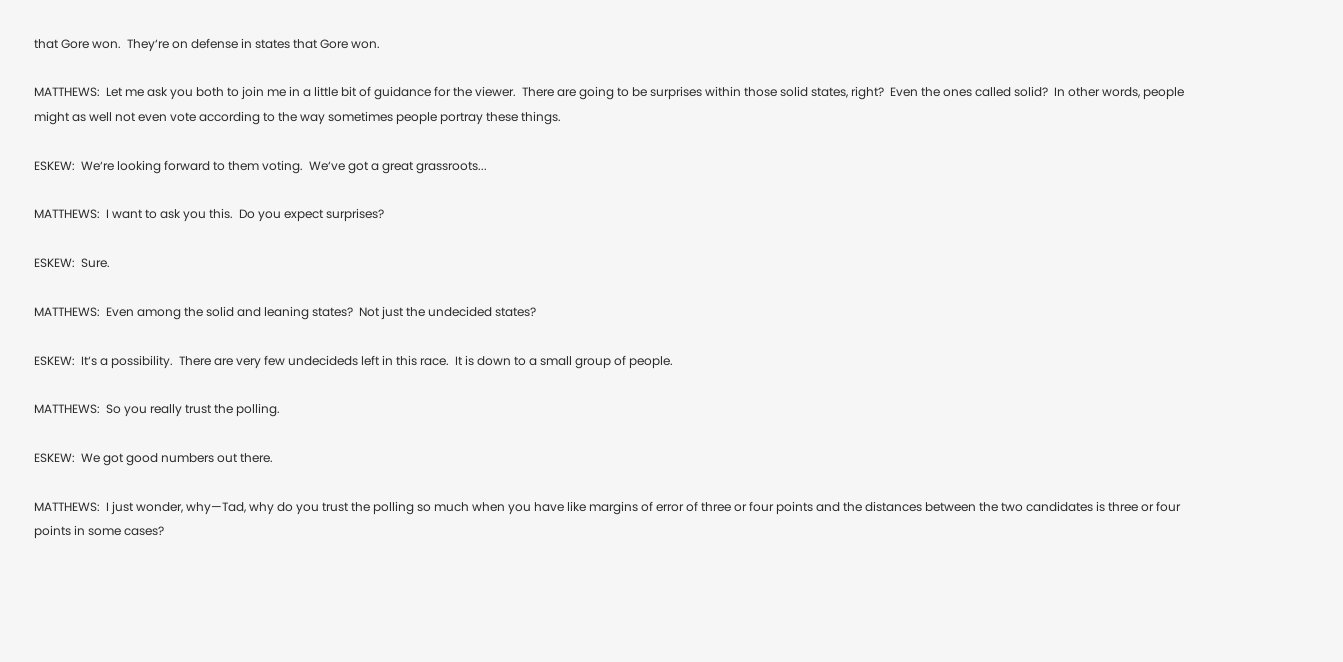that Gore won.  They‘re on defense in states that Gore won.

MATTHEWS:  Let me ask you both to join me in a little bit of guidance for the viewer.  There are going to be surprises within those solid states, right?  Even the ones called solid?  In other words, people might as well not even vote according to the way sometimes people portray these things.

ESKEW:  We‘re looking forward to them voting.  We‘ve got a great grassroots...

MATTHEWS:  I want to ask you this.  Do you expect surprises?

ESKEW:  Sure.

MATTHEWS:  Even among the solid and leaning states?  Not just the undecided states?

ESKEW:  It‘s a possibility.  There are very few undecideds left in this race.  It is down to a small group of people.

MATTHEWS:  So you really trust the polling.

ESKEW:  We got good numbers out there.

MATTHEWS:  I just wonder, why—Tad, why do you trust the polling so much when you have like margins of error of three or four points and the distances between the two candidates is three or four points in some cases?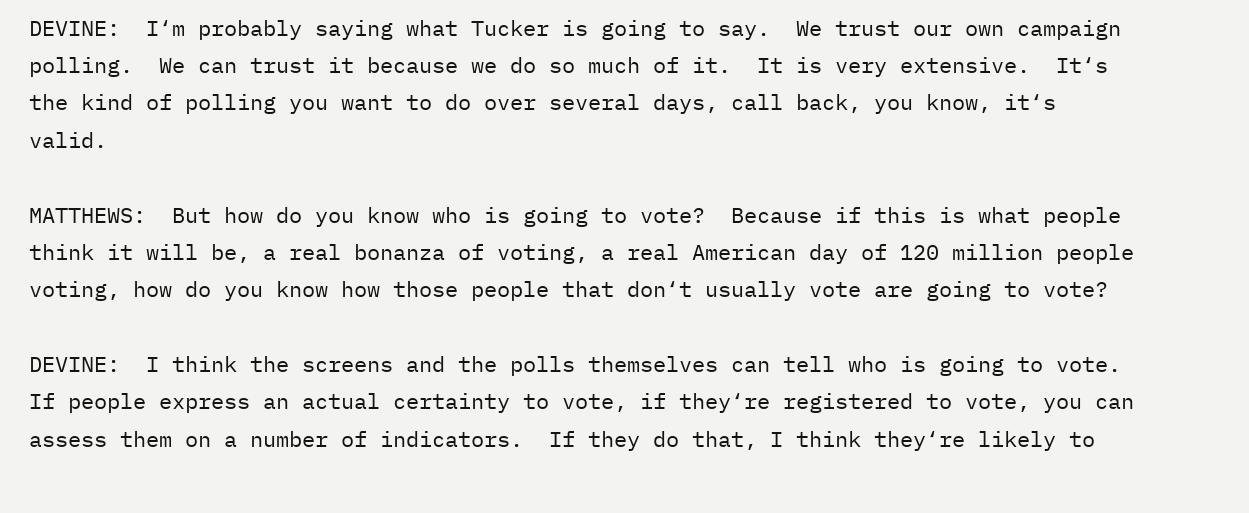DEVINE:  I‘m probably saying what Tucker is going to say.  We trust our own campaign polling.  We can trust it because we do so much of it.  It is very extensive.  It‘s the kind of polling you want to do over several days, call back, you know, it‘s valid.

MATTHEWS:  But how do you know who is going to vote?  Because if this is what people think it will be, a real bonanza of voting, a real American day of 120 million people voting, how do you know how those people that don‘t usually vote are going to vote?

DEVINE:  I think the screens and the polls themselves can tell who is going to vote.  If people express an actual certainty to vote, if they‘re registered to vote, you can assess them on a number of indicators.  If they do that, I think they‘re likely to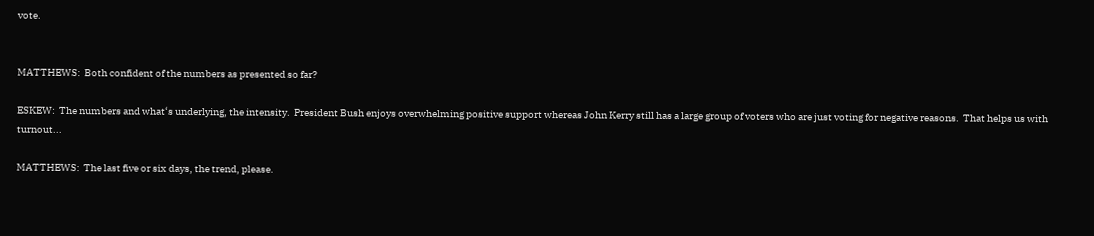vote.


MATTHEWS:  Both confident of the numbers as presented so far?

ESKEW:  The numbers and what‘s underlying, the intensity.  President Bush enjoys overwhelming positive support whereas John Kerry still has a large group of voters who are just voting for negative reasons.  That helps us with turnout...

MATTHEWS:  The last five or six days, the trend, please.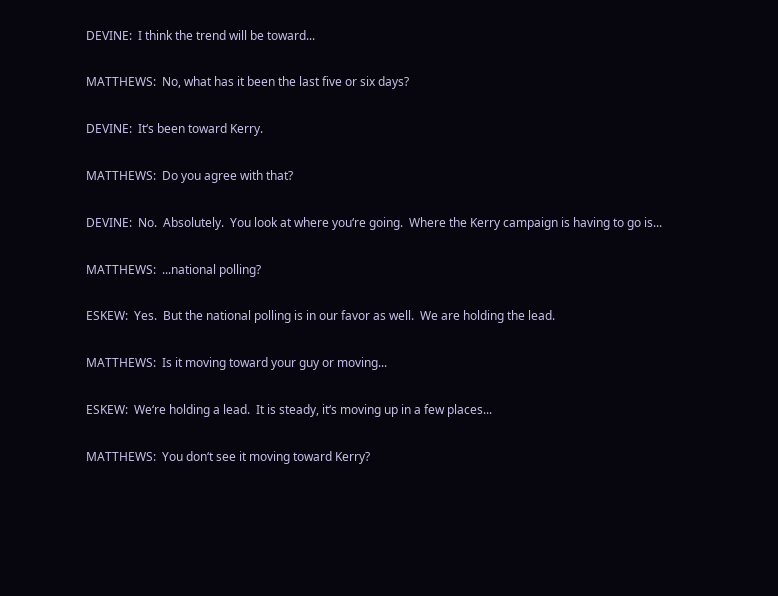DEVINE:  I think the trend will be toward...

MATTHEWS:  No, what has it been the last five or six days?

DEVINE:  It‘s been toward Kerry.

MATTHEWS:  Do you agree with that?

DEVINE:  No.  Absolutely.  You look at where you‘re going.  Where the Kerry campaign is having to go is...

MATTHEWS:  ...national polling?

ESKEW:  Yes.  But the national polling is in our favor as well.  We are holding the lead.

MATTHEWS:  Is it moving toward your guy or moving...

ESKEW:  We‘re holding a lead.  It is steady, it‘s moving up in a few places...

MATTHEWS:  You don‘t see it moving toward Kerry?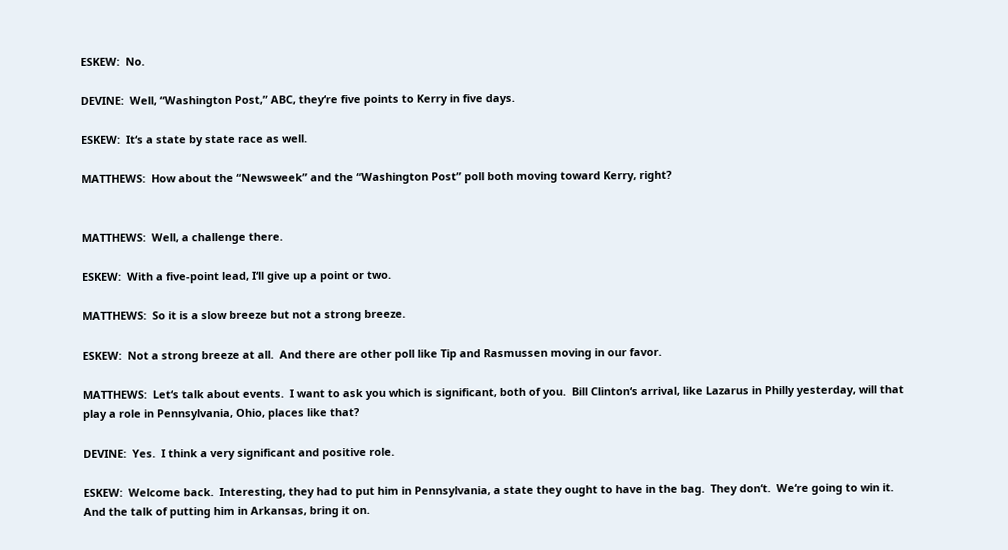ESKEW:  No.

DEVINE:  Well, “Washington Post,” ABC, they‘re five points to Kerry in five days.

ESKEW:  It‘s a state by state race as well.

MATTHEWS:  How about the “Newsweek” and the “Washington Post” poll both moving toward Kerry, right?


MATTHEWS:  Well, a challenge there.

ESKEW:  With a five-point lead, I‘ll give up a point or two.

MATTHEWS:  So it is a slow breeze but not a strong breeze.

ESKEW:  Not a strong breeze at all.  And there are other poll like Tip and Rasmussen moving in our favor.

MATTHEWS:  Let‘s talk about events.  I want to ask you which is significant, both of you.  Bill Clinton‘s arrival, like Lazarus in Philly yesterday, will that play a role in Pennsylvania, Ohio, places like that?

DEVINE:  Yes.  I think a very significant and positive role.

ESKEW:  Welcome back.  Interesting, they had to put him in Pennsylvania, a state they ought to have in the bag.  They don‘t.  We‘re going to win it.  And the talk of putting him in Arkansas, bring it on.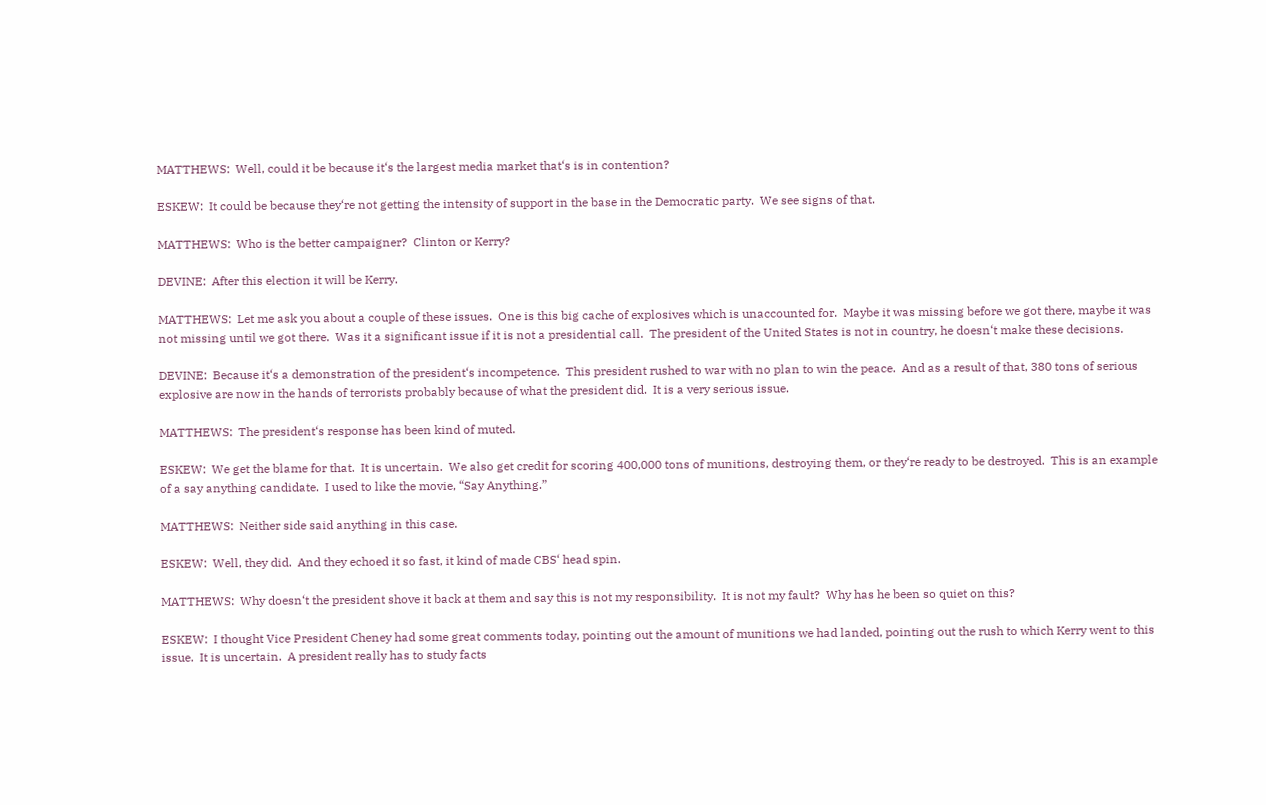MATTHEWS:  Well, could it be because it‘s the largest media market that‘s is in contention?

ESKEW:  It could be because they‘re not getting the intensity of support in the base in the Democratic party.  We see signs of that.

MATTHEWS:  Who is the better campaigner?  Clinton or Kerry?

DEVINE:  After this election it will be Kerry.

MATTHEWS:  Let me ask you about a couple of these issues.  One is this big cache of explosives which is unaccounted for.  Maybe it was missing before we got there, maybe it was not missing until we got there.  Was it a significant issue if it is not a presidential call.  The president of the United States is not in country, he doesn‘t make these decisions.

DEVINE:  Because it‘s a demonstration of the president‘s incompetence.  This president rushed to war with no plan to win the peace.  And as a result of that, 380 tons of serious explosive are now in the hands of terrorists probably because of what the president did.  It is a very serious issue.

MATTHEWS:  The president‘s response has been kind of muted.

ESKEW:  We get the blame for that.  It is uncertain.  We also get credit for scoring 400,000 tons of munitions, destroying them, or they‘re ready to be destroyed.  This is an example of a say anything candidate.  I used to like the movie, “Say Anything.”

MATTHEWS:  Neither side said anything in this case.

ESKEW:  Well, they did.  And they echoed it so fast, it kind of made CBS‘ head spin.

MATTHEWS:  Why doesn‘t the president shove it back at them and say this is not my responsibility.  It is not my fault?  Why has he been so quiet on this?

ESKEW:  I thought Vice President Cheney had some great comments today, pointing out the amount of munitions we had landed, pointing out the rush to which Kerry went to this issue.  It is uncertain.  A president really has to study facts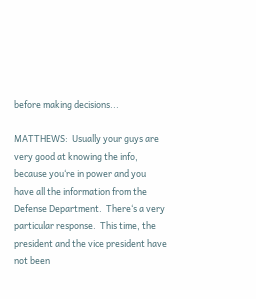before making decisions...

MATTHEWS:  Usually your guys are very good at knowing the info, because you‘re in power and you have all the information from the Defense Department.  There‘s a very particular response.  This time, the president and the vice president have not been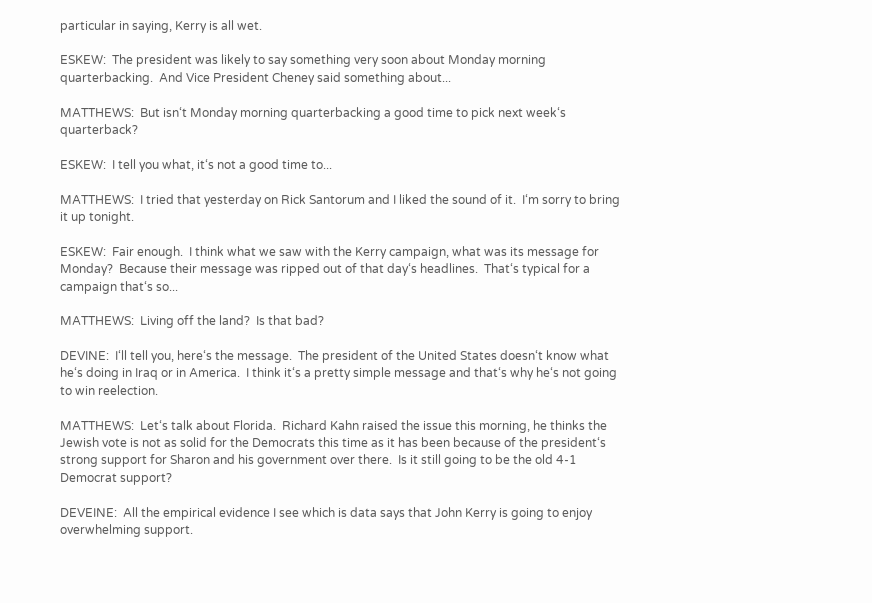particular in saying, Kerry is all wet.

ESKEW:  The president was likely to say something very soon about Monday morning quarterbacking.  And Vice President Cheney said something about...

MATTHEWS:  But isn‘t Monday morning quarterbacking a good time to pick next week‘s quarterback?

ESKEW:  I tell you what, it‘s not a good time to...

MATTHEWS:  I tried that yesterday on Rick Santorum and I liked the sound of it.  I‘m sorry to bring it up tonight.

ESKEW:  Fair enough.  I think what we saw with the Kerry campaign, what was its message for Monday?  Because their message was ripped out of that day‘s headlines.  That‘s typical for a campaign that‘s so...

MATTHEWS:  Living off the land?  Is that bad?

DEVINE:  I‘ll tell you, here‘s the message.  The president of the United States doesn‘t know what he‘s doing in Iraq or in America.  I think it‘s a pretty simple message and that‘s why he‘s not going to win reelection.

MATTHEWS:  Let‘s talk about Florida.  Richard Kahn raised the issue this morning, he thinks the Jewish vote is not as solid for the Democrats this time as it has been because of the president‘s strong support for Sharon and his government over there.  Is it still going to be the old 4-1 Democrat support?

DEVEINE:  All the empirical evidence I see which is data says that John Kerry is going to enjoy overwhelming support.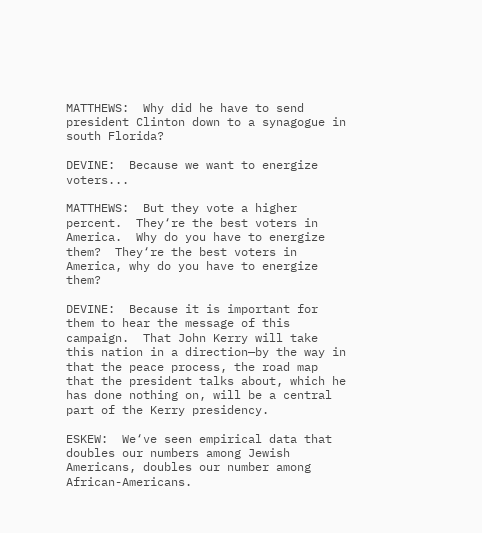MATTHEWS:  Why did he have to send president Clinton down to a synagogue in south Florida?

DEVINE:  Because we want to energize voters...

MATTHEWS:  But they vote a higher percent.  They‘re the best voters in America.  Why do you have to energize them?  They‘re the best voters in America, why do you have to energize them?

DEVINE:  Because it is important for them to hear the message of this campaign.  That John Kerry will take this nation in a direction—by the way in that the peace process, the road map that the president talks about, which he has done nothing on, will be a central part of the Kerry presidency.

ESKEW:  We‘ve seen empirical data that doubles our numbers among Jewish Americans, doubles our number among African-Americans.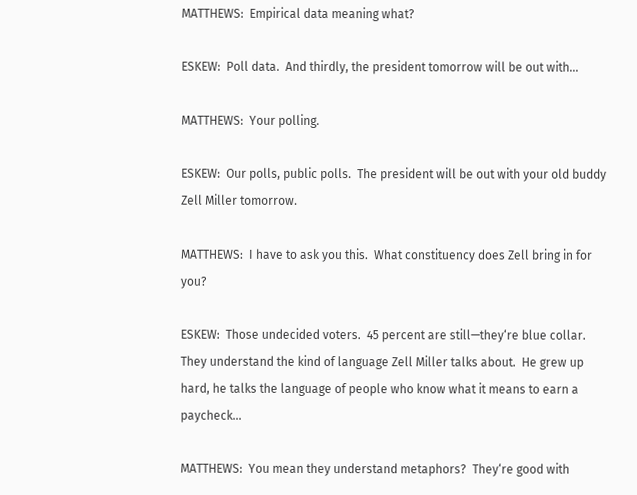MATTHEWS:  Empirical data meaning what?

ESKEW:  Poll data.  And thirdly, the president tomorrow will be out with...

MATTHEWS:  Your polling.

ESKEW:  Our polls, public polls.  The president will be out with your old buddy Zell Miller tomorrow.

MATTHEWS:  I have to ask you this.  What constituency does Zell bring in for you?

ESKEW:  Those undecided voters.  45 percent are still—they‘re blue collar.  They understand the kind of language Zell Miller talks about.  He grew up hard, he talks the language of people who know what it means to earn a paycheck...

MATTHEWS:  You mean they understand metaphors?  They‘re good with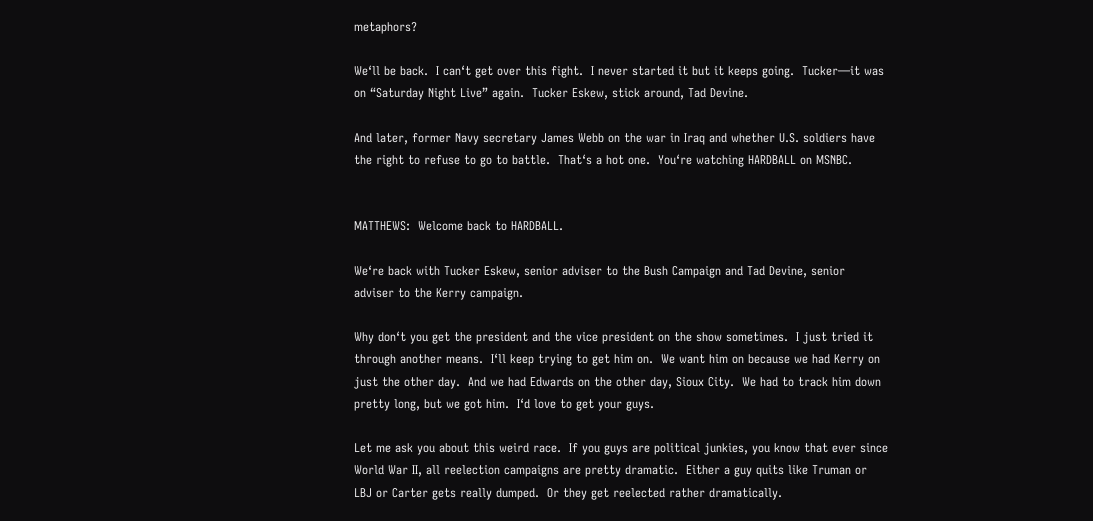metaphors?

We‘ll be back.  I can‘t get over this fight.  I never started it but it keeps going.  Tucker—it was on “Saturday Night Live” again.  Tucker Eskew, stick around, Tad Devine.

And later, former Navy secretary James Webb on the war in Iraq and whether U.S. soldiers have the right to refuse to go to battle.  That‘s a hot one.  You‘re watching HARDBALL on MSNBC.


MATTHEWS:  Welcome back to HARDBALL.

We‘re back with Tucker Eskew, senior adviser to the Bush Campaign and Tad Devine, senior adviser to the Kerry campaign.

Why don‘t you get the president and the vice president on the show sometimes.  I just tried it through another means.  I‘ll keep trying to get him on.  We want him on because we had Kerry on just the other day.  And we had Edwards on the other day, Sioux City.  We had to track him down pretty long, but we got him.  I‘d love to get your guys.

Let me ask you about this weird race.  If you guys are political junkies, you know that ever since World War II, all reelection campaigns are pretty dramatic.  Either a guy quits like Truman or LBJ or Carter gets really dumped.  Or they get reelected rather dramatically.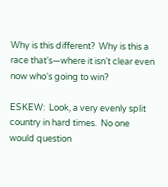Why is this different?  Why is this a race that‘s—where it isn‘t clear even now who‘s going to win?

ESKEW:  Look, a very evenly split country in hard times.  No one would question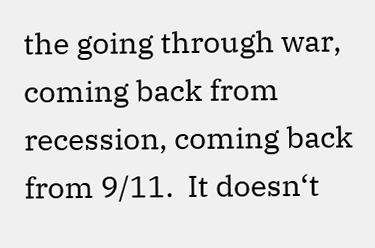the going through war, coming back from recession, coming back from 9/11.  It doesn‘t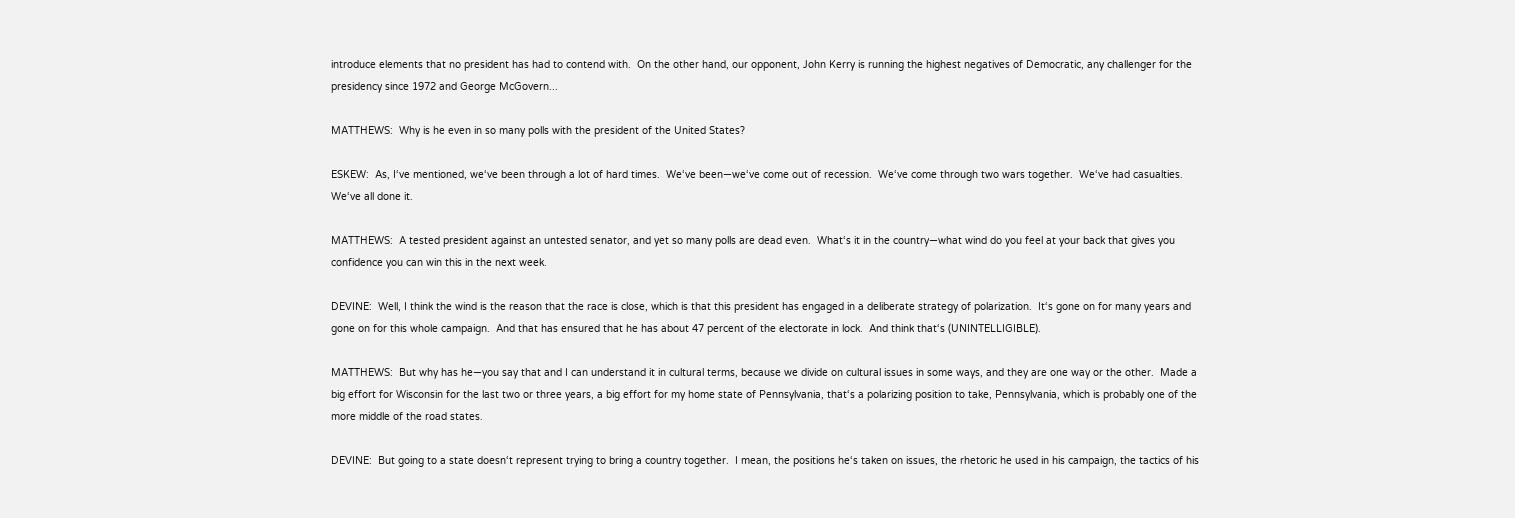introduce elements that no president has had to contend with.  On the other hand, our opponent, John Kerry is running the highest negatives of Democratic, any challenger for the presidency since 1972 and George McGovern...

MATTHEWS:  Why is he even in so many polls with the president of the United States?

ESKEW:  As, I‘ve mentioned, we‘ve been through a lot of hard times.  We‘ve been—we‘ve come out of recession.  We‘ve come through two wars together.  We‘ve had casualties.  We‘ve all done it.

MATTHEWS:  A tested president against an untested senator, and yet so many polls are dead even.  What‘s it in the country—what wind do you feel at your back that gives you confidence you can win this in the next week.

DEVINE:  Well, I think the wind is the reason that the race is close, which is that this president has engaged in a deliberate strategy of polarization.  It‘s gone on for many years and gone on for this whole campaign.  And that has ensured that he has about 47 percent of the electorate in lock.  And think that‘s (UNINTELLIGIBLE).

MATTHEWS:  But why has he—you say that and I can understand it in cultural terms, because we divide on cultural issues in some ways, and they are one way or the other.  Made a big effort for Wisconsin for the last two or three years, a big effort for my home state of Pennsylvania, that‘s a polarizing position to take, Pennsylvania, which is probably one of the more middle of the road states.

DEVINE:  But going to a state doesn‘t represent trying to bring a country together.  I mean, the positions he‘s taken on issues, the rhetoric he used in his campaign, the tactics of his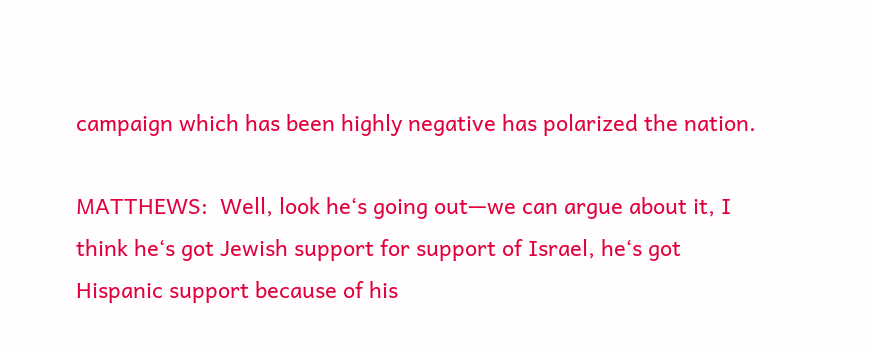campaign which has been highly negative has polarized the nation.

MATTHEWS:  Well, look he‘s going out—we can argue about it, I think he‘s got Jewish support for support of Israel, he‘s got Hispanic support because of his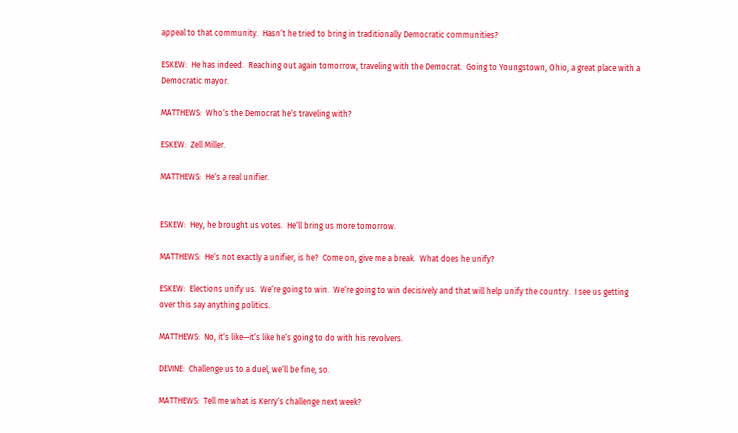appeal to that community.  Hasn‘t he tried to bring in traditionally Democratic communities?

ESKEW:  He has indeed.  Reaching out again tomorrow, traveling with the Democrat.  Going to Youngstown, Ohio, a great place with a Democratic mayor.

MATTHEWS:  Who‘s the Democrat he‘s traveling with?

ESKEW:  Zell Miller.

MATTHEWS:  He‘s a real unifier.


ESKEW:  Hey, he brought us votes.  He‘ll bring us more tomorrow.

MATTHEWS:  He‘s not exactly a unifier, is he?  Come on, give me a break.  What does he unify?

ESKEW:  Elections unify us.  We‘re going to win.  We‘re going to win decisively and that will help unify the country.  I see us getting over this say anything politics.

MATTHEWS:  No, it‘s like—it‘s like he‘s going to do with his revolvers.

DEVINE:  Challenge us to a duel, we‘ll be fine, so.

MATTHEWS:  Tell me what is Kerry‘s challenge next week?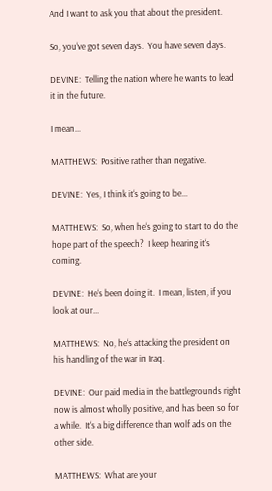And I want to ask you that about the president.

So, you‘ve got seven days.  You have seven days.

DEVINE:  Telling the nation where he wants to lead it in the future.

I mean...

MATTHEWS:  Positive rather than negative.

DEVINE:  Yes, I think it‘s going to be...

MATTHEWS:  So, when he‘s going to start to do the hope part of the speech?  I keep hearing it‘s coming.

DEVINE:  He‘s been doing it.  I mean, listen, if you look at our...

MATTHEWS:  No, he‘s attacking the president on his handling of the war in Iraq.

DEVINE:  Our paid media in the battlegrounds right now is almost wholly positive, and has been so for a while.  It‘s a big difference than wolf ads on the other side.

MATTHEWS:  What are your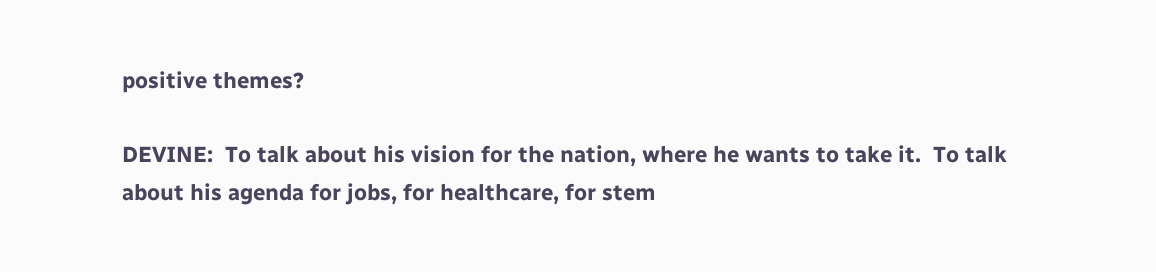positive themes?

DEVINE:  To talk about his vision for the nation, where he wants to take it.  To talk about his agenda for jobs, for healthcare, for stem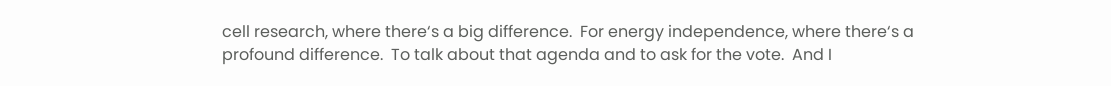cell research, where there‘s a big difference.  For energy independence, where there‘s a profound difference.  To talk about that agenda and to ask for the vote.  And I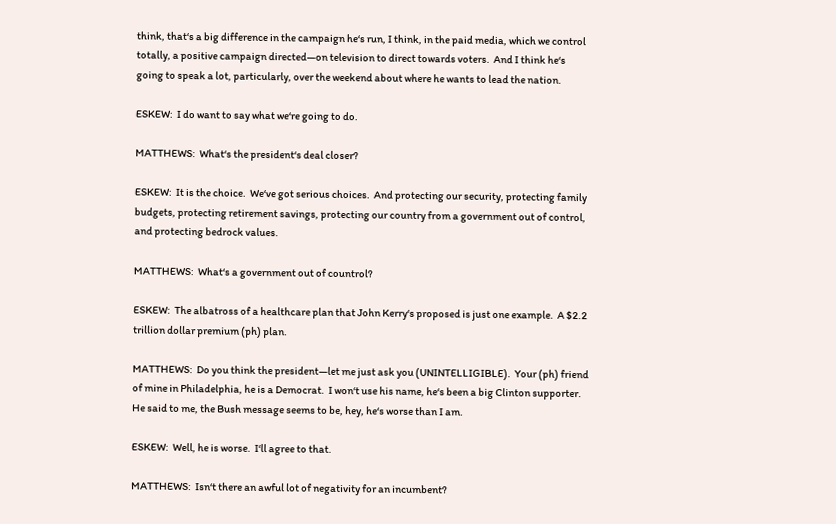think, that‘s a big difference in the campaign he‘s run, I think, in the paid media, which we control totally, a positive campaign directed—on television to direct towards voters.  And I think he‘s going to speak a lot, particularly, over the weekend about where he wants to lead the nation.

ESKEW:  I do want to say what we‘re going to do.

MATTHEWS:  What‘s the president‘s deal closer?

ESKEW:  It is the choice.  We‘ve got serious choices.  And protecting our security, protecting family budgets, protecting retirement savings, protecting our country from a government out of control, and protecting bedrock values.

MATTHEWS:  What‘s a government out of countrol?

ESKEW:  The albatross of a healthcare plan that John Kerry‘s proposed is just one example.  A $2.2 trillion dollar premium (ph) plan.

MATTHEWS:  Do you think the president—let me just ask you (UNINTELLIGIBLE).  Your (ph) friend of mine in Philadelphia, he is a Democrat.  I won‘t use his name, he‘s been a big Clinton supporter.  He said to me, the Bush message seems to be, hey, he‘s worse than I am.

ESKEW:  Well, he is worse.  I‘ll agree to that.

MATTHEWS:  Isn‘t there an awful lot of negativity for an incumbent?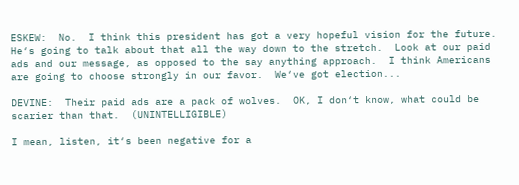ESKEW:  No.  I think this president has got a very hopeful vision for the future.  He‘s going to talk about that all the way down to the stretch.  Look at our paid ads and our message, as opposed to the say anything approach.  I think Americans are going to choose strongly in our favor.  We‘ve got election...

DEVINE:  Their paid ads are a pack of wolves.  OK, I don‘t know, what could be scarier than that.  (UNINTELLIGIBLE)

I mean, listen, it‘s been negative for a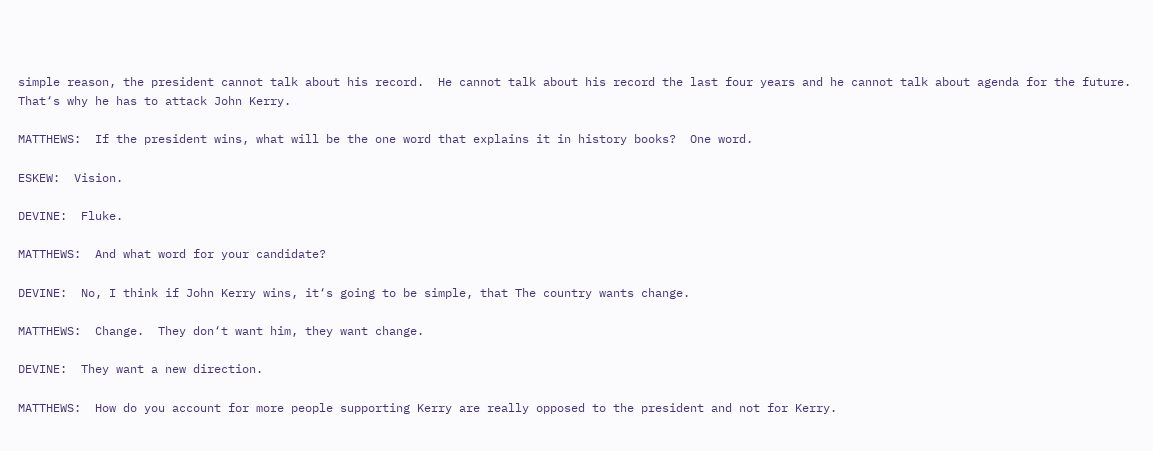simple reason, the president cannot talk about his record.  He cannot talk about his record the last four years and he cannot talk about agenda for the future.  That‘s why he has to attack John Kerry.

MATTHEWS:  If the president wins, what will be the one word that explains it in history books?  One word.

ESKEW:  Vision.

DEVINE:  Fluke.

MATTHEWS:  And what word for your candidate?

DEVINE:  No, I think if John Kerry wins, it‘s going to be simple, that The country wants change.

MATTHEWS:  Change.  They don‘t want him, they want change.

DEVINE:  They want a new direction.

MATTHEWS:  How do you account for more people supporting Kerry are really opposed to the president and not for Kerry.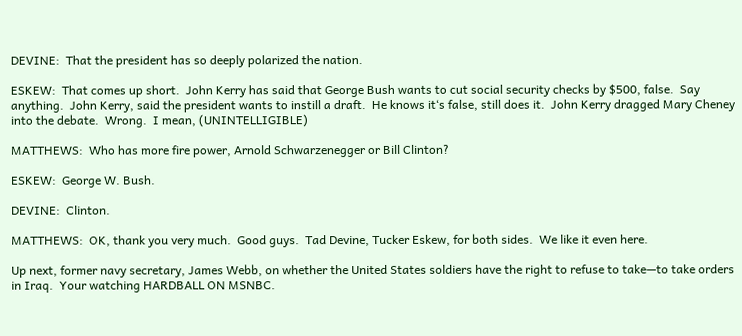DEVINE:  That the president has so deeply polarized the nation.

ESKEW:  That comes up short.  John Kerry has said that George Bush wants to cut social security checks by $500, false.  Say anything.  John Kerry, said the president wants to instill a draft.  He knows it‘s false, still does it.  John Kerry dragged Mary Cheney into the debate.  Wrong.  I mean, (UNINTELLIGIBLE)

MATTHEWS:  Who has more fire power, Arnold Schwarzenegger or Bill Clinton?

ESKEW:  George W. Bush.

DEVINE:  Clinton.

MATTHEWS:  OK, thank you very much.  Good guys.  Tad Devine, Tucker Eskew, for both sides.  We like it even here.

Up next, former navy secretary, James Webb, on whether the United States soldiers have the right to refuse to take—to take orders in Iraq.  Your watching HARDBALL ON MSNBC.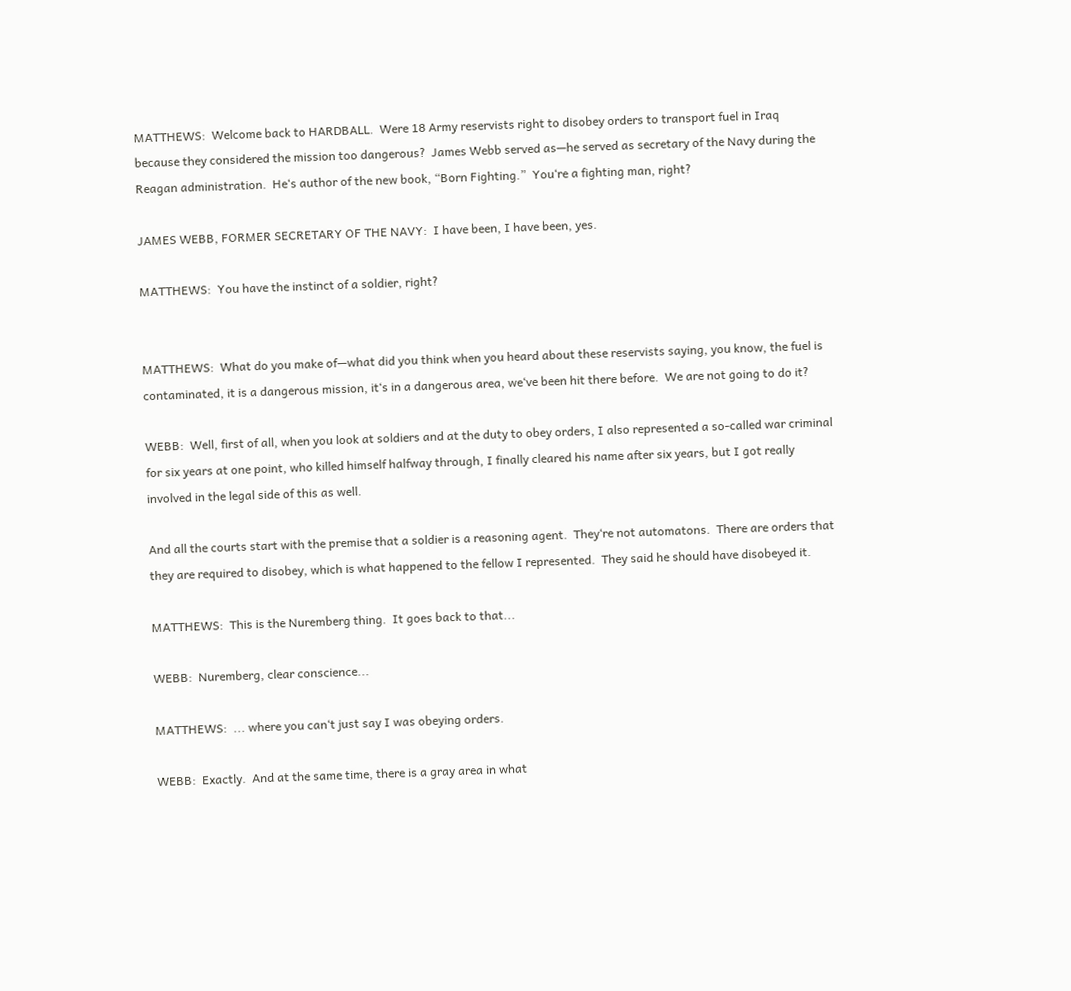MATTHEWS:  Welcome back to HARDBALL.  Were 18 Army reservists right to disobey orders to transport fuel in Iraq because they considered the mission too dangerous?  James Webb served as—he served as secretary of the Navy during the Reagan administration.  He‘s author of the new book, “Born Fighting.”  You‘re a fighting man, right?

JAMES WEBB, FORMER SECRETARY OF THE NAVY:  I have been, I have been, yes.

MATTHEWS:  You have the instinct of a soldier, right?


MATTHEWS:  What do you make of—what did you think when you heard about these reservists saying, you know, the fuel is contaminated, it is a dangerous mission, it‘s in a dangerous area, we‘ve been hit there before.  We are not going to do it?

WEBB:  Well, first of all, when you look at soldiers and at the duty to obey orders, I also represented a so-called war criminal for six years at one point, who killed himself halfway through, I finally cleared his name after six years, but I got really involved in the legal side of this as well.

And all the courts start with the premise that a soldier is a reasoning agent.  They‘re not automatons.  There are orders that they are required to disobey, which is what happened to the fellow I represented.  They said he should have disobeyed it.

MATTHEWS:  This is the Nuremberg thing.  It goes back to that...

WEBB:  Nuremberg, clear conscience...

MATTHEWS:  ... where you can‘t just say I was obeying orders.

WEBB:  Exactly.  And at the same time, there is a gray area in what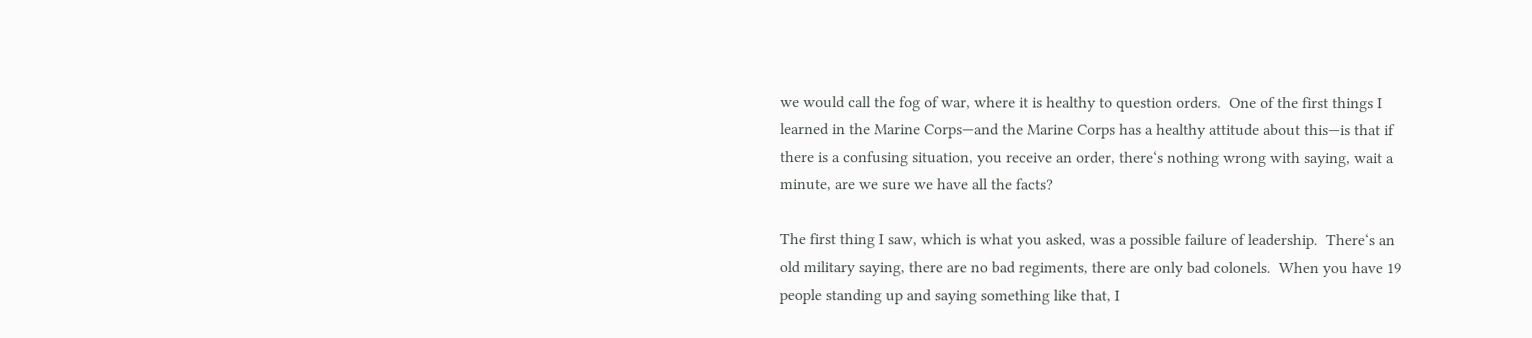we would call the fog of war, where it is healthy to question orders.  One of the first things I learned in the Marine Corps—and the Marine Corps has a healthy attitude about this—is that if there is a confusing situation, you receive an order, there‘s nothing wrong with saying, wait a minute, are we sure we have all the facts?

The first thing I saw, which is what you asked, was a possible failure of leadership.  There‘s an old military saying, there are no bad regiments, there are only bad colonels.  When you have 19 people standing up and saying something like that, I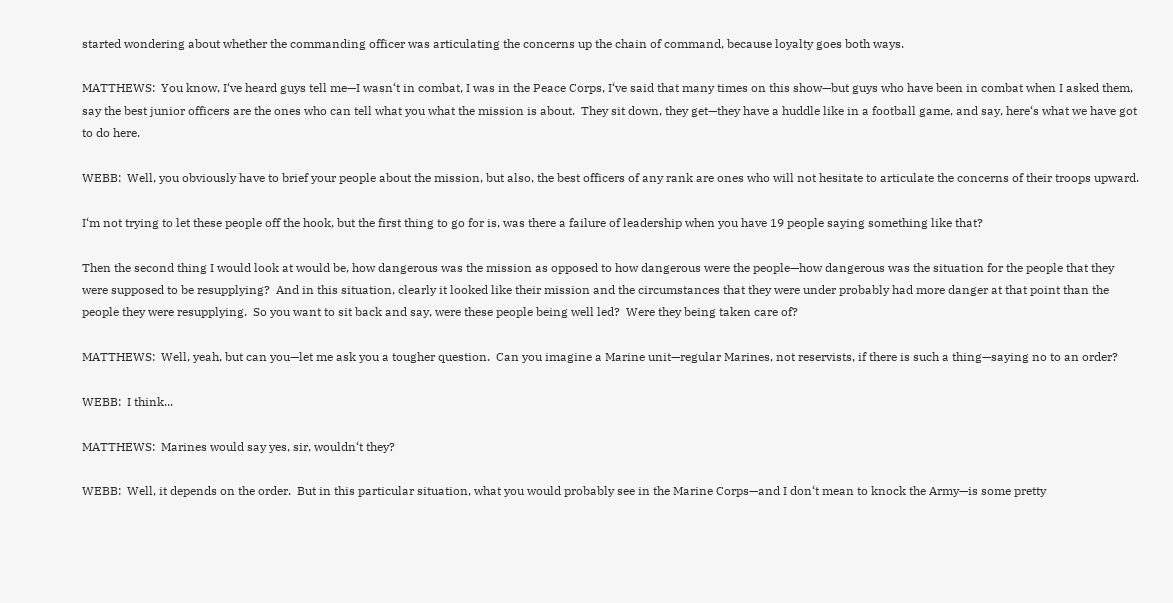started wondering about whether the commanding officer was articulating the concerns up the chain of command, because loyalty goes both ways.

MATTHEWS:  You know, I‘ve heard guys tell me—I wasn‘t in combat, I was in the Peace Corps, I‘ve said that many times on this show—but guys who have been in combat when I asked them, say the best junior officers are the ones who can tell what you what the mission is about.  They sit down, they get—they have a huddle like in a football game, and say, here‘s what we have got to do here.

WEBB:  Well, you obviously have to brief your people about the mission, but also, the best officers of any rank are ones who will not hesitate to articulate the concerns of their troops upward.

I‘m not trying to let these people off the hook, but the first thing to go for is, was there a failure of leadership when you have 19 people saying something like that?

Then the second thing I would look at would be, how dangerous was the mission as opposed to how dangerous were the people—how dangerous was the situation for the people that they were supposed to be resupplying?  And in this situation, clearly it looked like their mission and the circumstances that they were under probably had more danger at that point than the people they were resupplying.  So you want to sit back and say, were these people being well led?  Were they being taken care of?

MATTHEWS:  Well, yeah, but can you—let me ask you a tougher question.  Can you imagine a Marine unit—regular Marines, not reservists, if there is such a thing—saying no to an order?

WEBB:  I think...

MATTHEWS:  Marines would say yes, sir, wouldn‘t they?

WEBB:  Well, it depends on the order.  But in this particular situation, what you would probably see in the Marine Corps—and I don‘t mean to knock the Army—is some pretty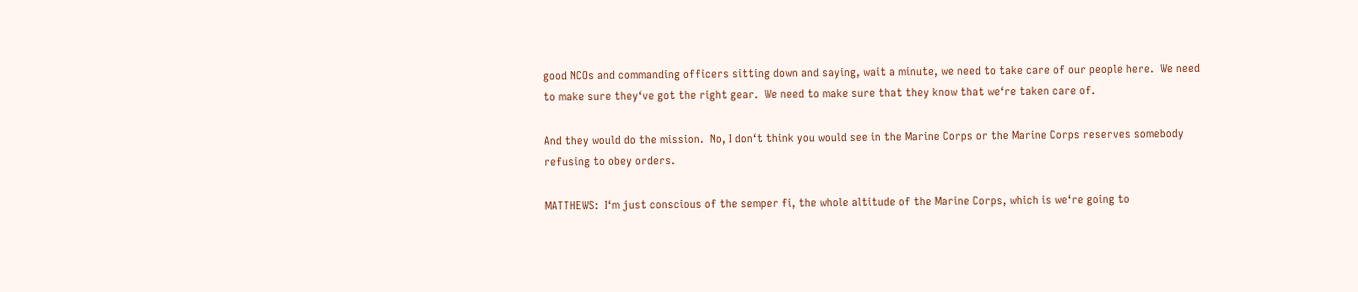good NCOs and commanding officers sitting down and saying, wait a minute, we need to take care of our people here.  We need to make sure they‘ve got the right gear.  We need to make sure that they know that we‘re taken care of.

And they would do the mission.  No, I don‘t think you would see in the Marine Corps or the Marine Corps reserves somebody refusing to obey orders.

MATTHEWS:  I‘m just conscious of the semper fi, the whole altitude of the Marine Corps, which is we‘re going to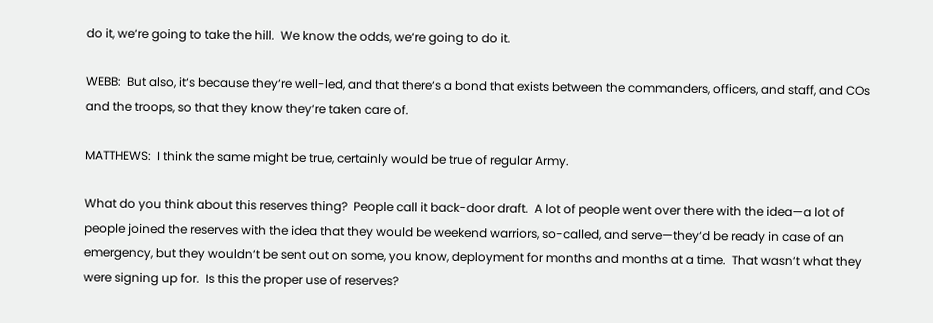do it, we‘re going to take the hill.  We know the odds, we‘re going to do it.

WEBB:  But also, it‘s because they‘re well-led, and that there‘s a bond that exists between the commanders, officers, and staff, and COs and the troops, so that they know they‘re taken care of.

MATTHEWS:  I think the same might be true, certainly would be true of regular Army.

What do you think about this reserves thing?  People call it back-door draft.  A lot of people went over there with the idea—a lot of people joined the reserves with the idea that they would be weekend warriors, so-called, and serve—they‘d be ready in case of an emergency, but they wouldn‘t be sent out on some, you know, deployment for months and months at a time.  That wasn‘t what they were signing up for.  Is this the proper use of reserves?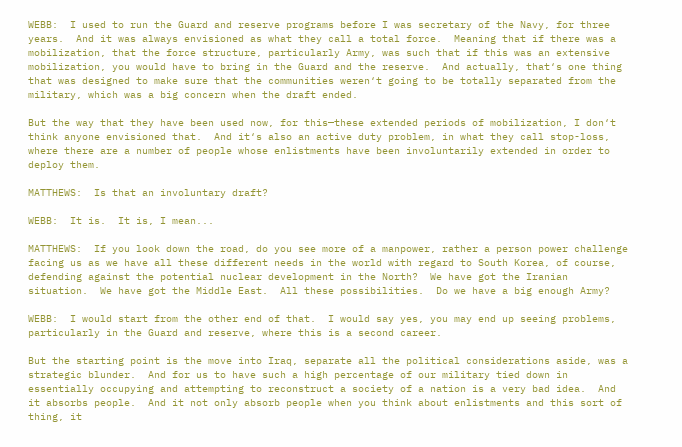WEBB:  I used to run the Guard and reserve programs before I was secretary of the Navy, for three years.  And it was always envisioned as what they call a total force.  Meaning that if there was a mobilization, that the force structure, particularly Army, was such that if this was an extensive mobilization, you would have to bring in the Guard and the reserve.  And actually, that‘s one thing that was designed to make sure that the communities weren‘t going to be totally separated from the military, which was a big concern when the draft ended.

But the way that they have been used now, for this—these extended periods of mobilization, I don‘t think anyone envisioned that.  And it‘s also an active duty problem, in what they call stop-loss, where there are a number of people whose enlistments have been involuntarily extended in order to deploy them.

MATTHEWS:  Is that an involuntary draft?

WEBB:  It is.  It is, I mean...

MATTHEWS:  If you look down the road, do you see more of a manpower, rather a person power challenge facing us as we have all these different needs in the world with regard to South Korea, of course, defending against the potential nuclear development in the North?  We have got the Iranian situation.  We have got the Middle East.  All these possibilities.  Do we have a big enough Army?

WEBB:  I would start from the other end of that.  I would say yes, you may end up seeing problems, particularly in the Guard and reserve, where this is a second career.

But the starting point is the move into Iraq, separate all the political considerations aside, was a strategic blunder.  And for us to have such a high percentage of our military tied down in essentially occupying and attempting to reconstruct a society of a nation is a very bad idea.  And it absorbs people.  And it not only absorb people when you think about enlistments and this sort of thing, it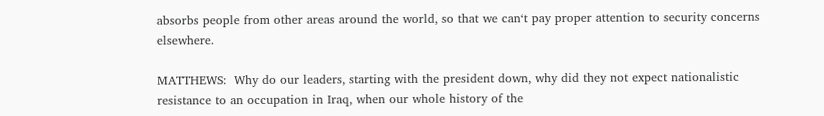absorbs people from other areas around the world, so that we can‘t pay proper attention to security concerns elsewhere.

MATTHEWS:  Why do our leaders, starting with the president down, why did they not expect nationalistic resistance to an occupation in Iraq, when our whole history of the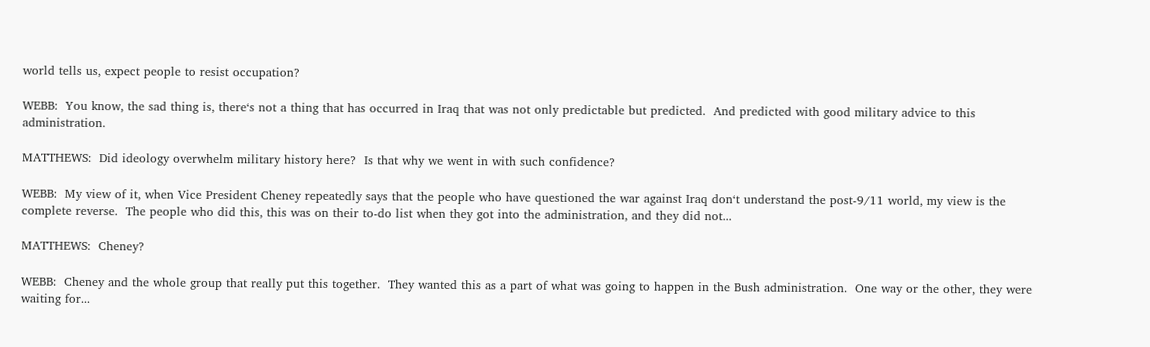world tells us, expect people to resist occupation?

WEBB:  You know, the sad thing is, there‘s not a thing that has occurred in Iraq that was not only predictable but predicted.  And predicted with good military advice to this administration.

MATTHEWS:  Did ideology overwhelm military history here?  Is that why we went in with such confidence?

WEBB:  My view of it, when Vice President Cheney repeatedly says that the people who have questioned the war against Iraq don‘t understand the post-9/11 world, my view is the complete reverse.  The people who did this, this was on their to-do list when they got into the administration, and they did not...

MATTHEWS:  Cheney?

WEBB:  Cheney and the whole group that really put this together.  They wanted this as a part of what was going to happen in the Bush administration.  One way or the other, they were waiting for...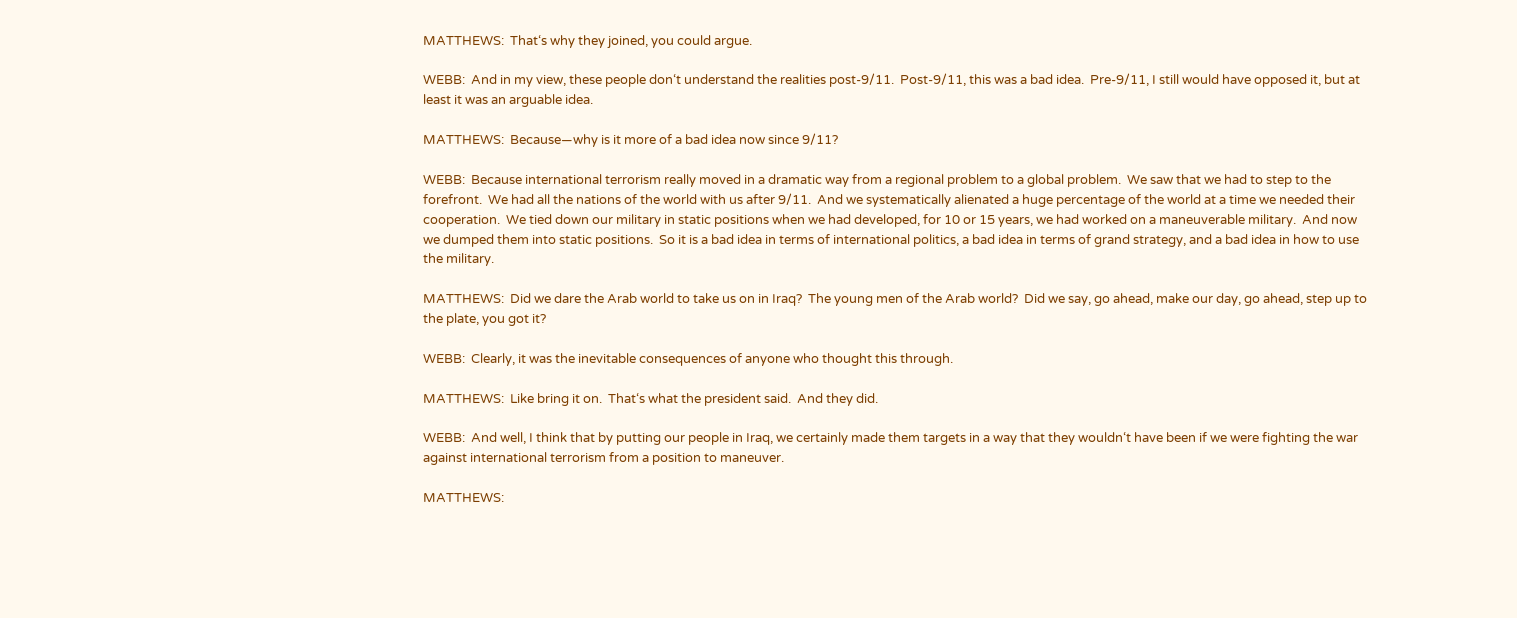MATTHEWS:  That‘s why they joined, you could argue.

WEBB:  And in my view, these people don‘t understand the realities post-9/11.  Post-9/11, this was a bad idea.  Pre-9/11, I still would have opposed it, but at least it was an arguable idea.

MATTHEWS:  Because—why is it more of a bad idea now since 9/11?

WEBB:  Because international terrorism really moved in a dramatic way from a regional problem to a global problem.  We saw that we had to step to the forefront.  We had all the nations of the world with us after 9/11.  And we systematically alienated a huge percentage of the world at a time we needed their cooperation.  We tied down our military in static positions when we had developed, for 10 or 15 years, we had worked on a maneuverable military.  And now we dumped them into static positions.  So it is a bad idea in terms of international politics, a bad idea in terms of grand strategy, and a bad idea in how to use the military.

MATTHEWS:  Did we dare the Arab world to take us on in Iraq?  The young men of the Arab world?  Did we say, go ahead, make our day, go ahead, step up to the plate, you got it?

WEBB:  Clearly, it was the inevitable consequences of anyone who thought this through.

MATTHEWS:  Like bring it on.  That‘s what the president said.  And they did.

WEBB:  And well, I think that by putting our people in Iraq, we certainly made them targets in a way that they wouldn‘t have been if we were fighting the war against international terrorism from a position to maneuver.

MATTHEWS: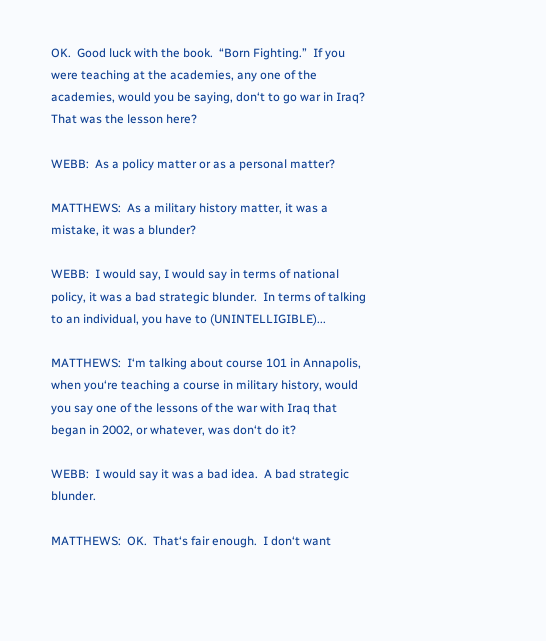OK.  Good luck with the book.  “Born Fighting.”  If you were teaching at the academies, any one of the academies, would you be saying, don‘t to go war in Iraq?  That was the lesson here?

WEBB:  As a policy matter or as a personal matter?

MATTHEWS:  As a military history matter, it was a mistake, it was a blunder?

WEBB:  I would say, I would say in terms of national policy, it was a bad strategic blunder.  In terms of talking to an individual, you have to (UNINTELLIGIBLE)...

MATTHEWS:  I‘m talking about course 101 in Annapolis, when you‘re teaching a course in military history, would you say one of the lessons of the war with Iraq that began in 2002, or whatever, was don‘t do it?

WEBB:  I would say it was a bad idea.  A bad strategic blunder.

MATTHEWS:  OK.  That‘s fair enough.  I don‘t want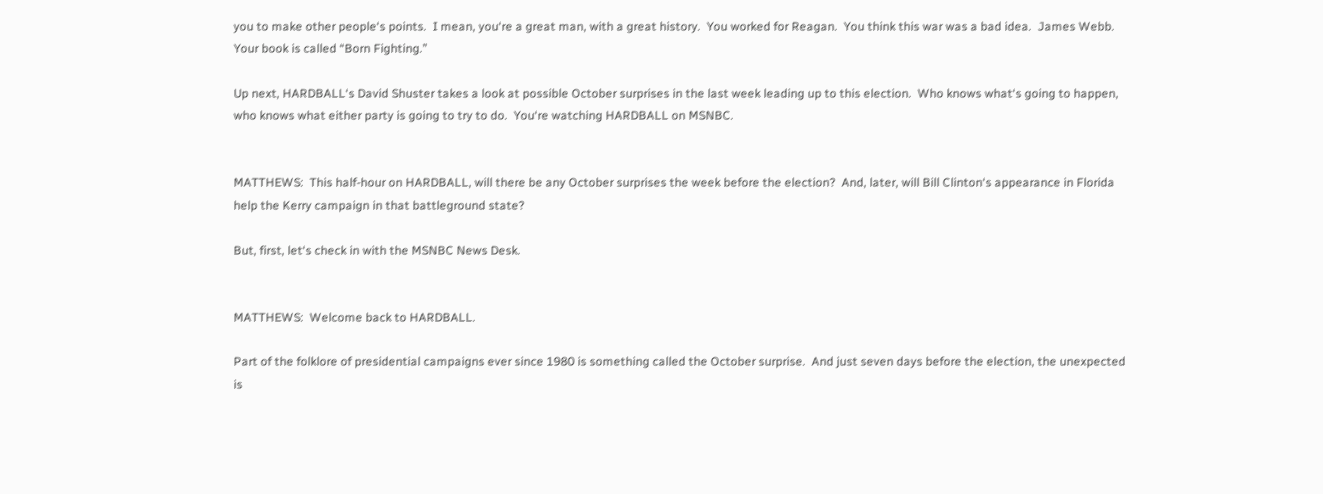you to make other people‘s points.  I mean, you‘re a great man, with a great history.  You worked for Reagan.  You think this war was a bad idea.  James Webb.  Your book is called “Born Fighting.”

Up next, HARDBALL‘s David Shuster takes a look at possible October surprises in the last week leading up to this election.  Who knows what‘s going to happen, who knows what either party is going to try to do.  You‘re watching HARDBALL on MSNBC.


MATTHEWS:  This half-hour on HARDBALL, will there be any October surprises the week before the election?  And, later, will Bill Clinton‘s appearance in Florida help the Kerry campaign in that battleground state?

But, first, let‘s check in with the MSNBC News Desk.


MATTHEWS:  Welcome back to HARDBALL.

Part of the folklore of presidential campaigns ever since 1980 is something called the October surprise.  And just seven days before the election, the unexpected is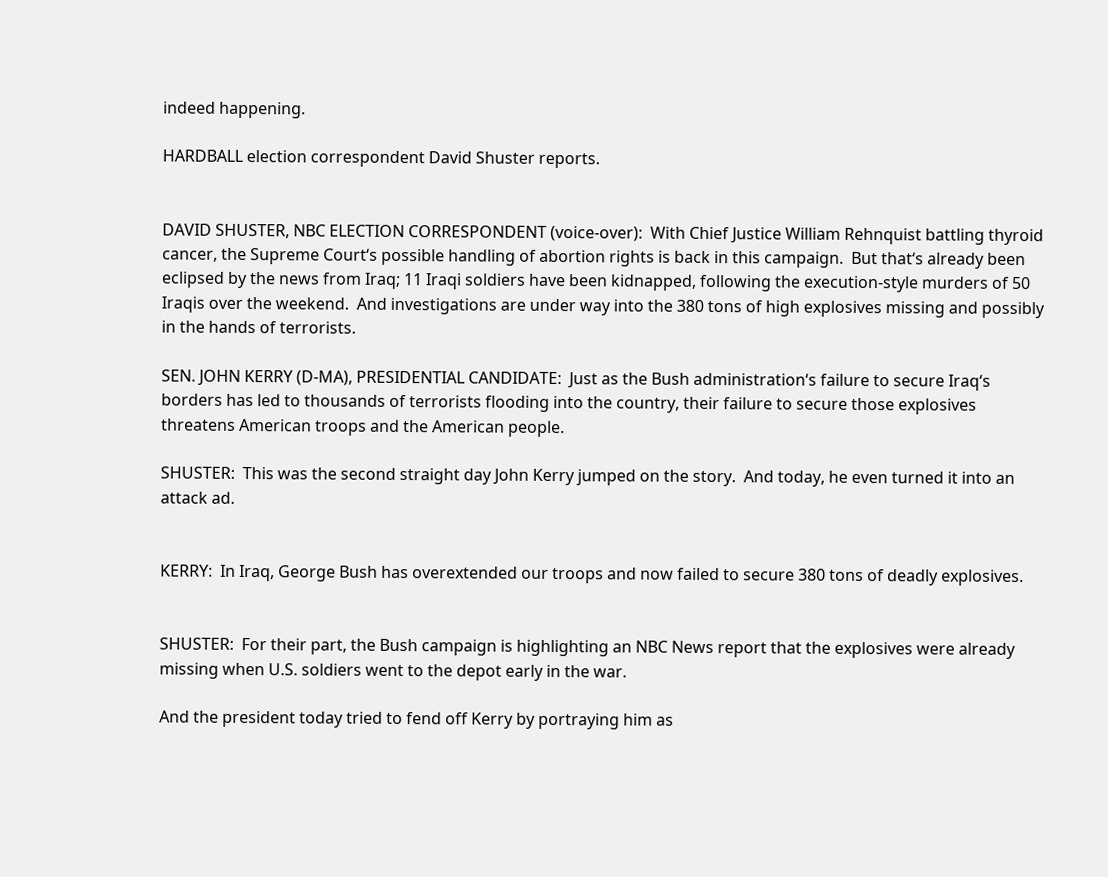indeed happening.

HARDBALL election correspondent David Shuster reports.


DAVID SHUSTER, NBC ELECTION CORRESPONDENT (voice-over):  With Chief Justice William Rehnquist battling thyroid cancer, the Supreme Court‘s possible handling of abortion rights is back in this campaign.  But that‘s already been eclipsed by the news from Iraq; 11 Iraqi soldiers have been kidnapped, following the execution-style murders of 50 Iraqis over the weekend.  And investigations are under way into the 380 tons of high explosives missing and possibly in the hands of terrorists.

SEN. JOHN KERRY (D-MA), PRESIDENTIAL CANDIDATE:  Just as the Bush administration‘s failure to secure Iraq‘s borders has led to thousands of terrorists flooding into the country, their failure to secure those explosives threatens American troops and the American people.

SHUSTER:  This was the second straight day John Kerry jumped on the story.  And today, he even turned it into an attack ad.


KERRY:  In Iraq, George Bush has overextended our troops and now failed to secure 380 tons of deadly explosives.


SHUSTER:  For their part, the Bush campaign is highlighting an NBC News report that the explosives were already missing when U.S. soldiers went to the depot early in the war.

And the president today tried to fend off Kerry by portraying him as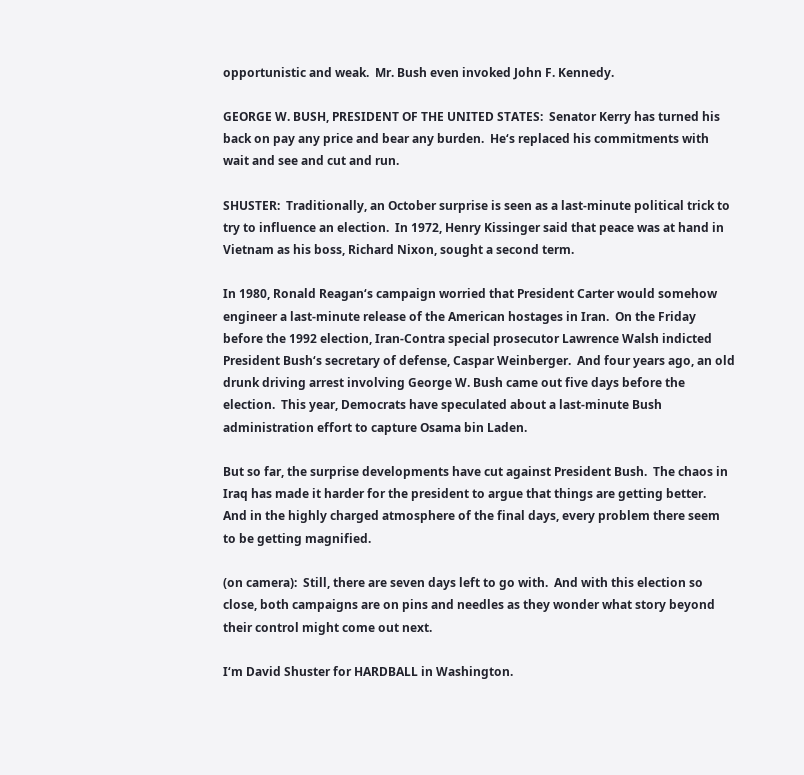opportunistic and weak.  Mr. Bush even invoked John F. Kennedy.

GEORGE W. BUSH, PRESIDENT OF THE UNITED STATES:  Senator Kerry has turned his back on pay any price and bear any burden.  He‘s replaced his commitments with wait and see and cut and run.

SHUSTER:  Traditionally, an October surprise is seen as a last-minute political trick to try to influence an election.  In 1972, Henry Kissinger said that peace was at hand in Vietnam as his boss, Richard Nixon, sought a second term.

In 1980, Ronald Reagan‘s campaign worried that President Carter would somehow engineer a last-minute release of the American hostages in Iran.  On the Friday before the 1992 election, Iran-Contra special prosecutor Lawrence Walsh indicted President Bush‘s secretary of defense, Caspar Weinberger.  And four years ago, an old drunk driving arrest involving George W. Bush came out five days before the election.  This year, Democrats have speculated about a last-minute Bush administration effort to capture Osama bin Laden.

But so far, the surprise developments have cut against President Bush.  The chaos in Iraq has made it harder for the president to argue that things are getting better.  And in the highly charged atmosphere of the final days, every problem there seem to be getting magnified.

(on camera):  Still, there are seven days left to go with.  And with this election so close, both campaigns are on pins and needles as they wonder what story beyond their control might come out next.

I‘m David Shuster for HARDBALL in Washington.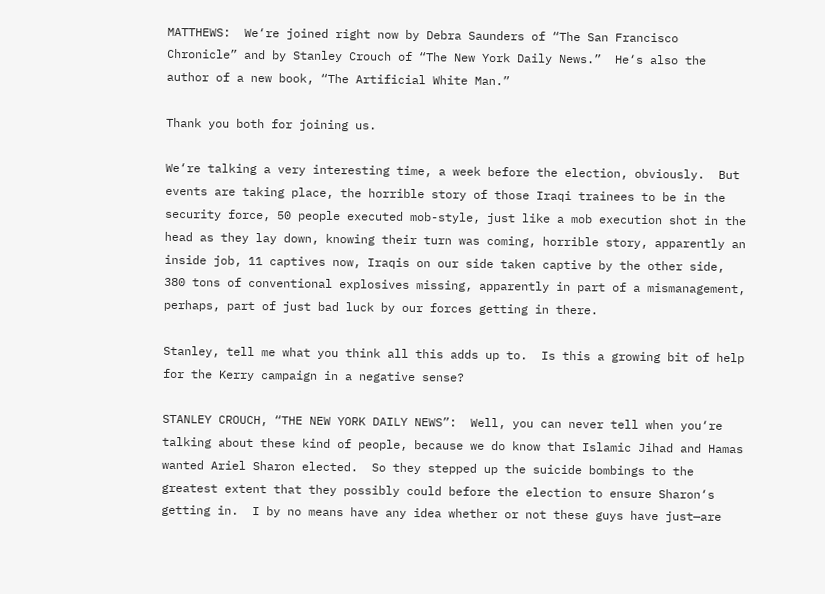MATTHEWS:  We‘re joined right now by Debra Saunders of “The San Francisco Chronicle” and by Stanley Crouch of “The New York Daily News.”  He‘s also the author of a new book, “The Artificial White Man.”

Thank you both for joining us.

We‘re talking a very interesting time, a week before the election, obviously.  But events are taking place, the horrible story of those Iraqi trainees to be in the security force, 50 people executed mob-style, just like a mob execution shot in the head as they lay down, knowing their turn was coming, horrible story, apparently an inside job, 11 captives now, Iraqis on our side taken captive by the other side, 380 tons of conventional explosives missing, apparently in part of a mismanagement, perhaps, part of just bad luck by our forces getting in there.

Stanley, tell me what you think all this adds up to.  Is this a growing bit of help for the Kerry campaign in a negative sense?

STANLEY CROUCH, “THE NEW YORK DAILY NEWS”:  Well, you can never tell when you‘re talking about these kind of people, because we do know that Islamic Jihad and Hamas wanted Ariel Sharon elected.  So they stepped up the suicide bombings to the greatest extent that they possibly could before the election to ensure Sharon‘s getting in.  I by no means have any idea whether or not these guys have just—are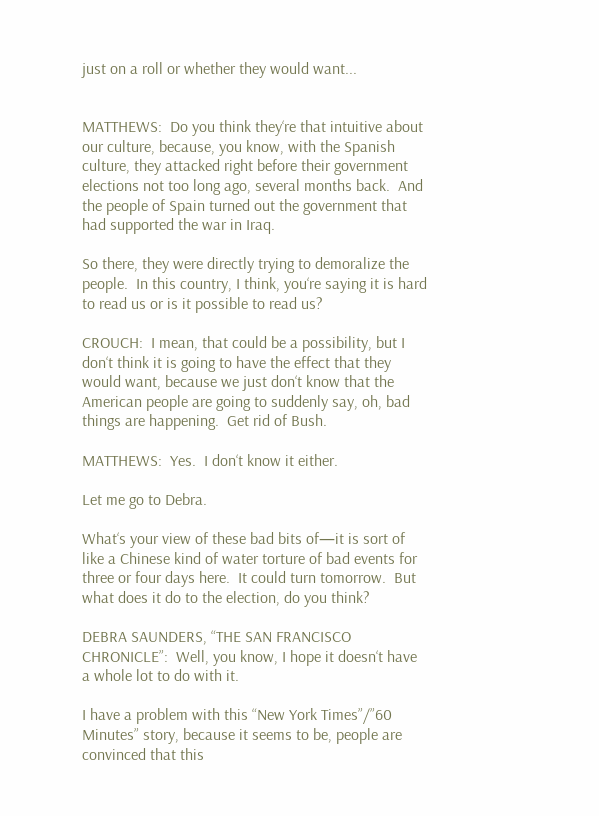just on a roll or whether they would want...


MATTHEWS:  Do you think they‘re that intuitive about our culture, because, you know, with the Spanish culture, they attacked right before their government elections not too long ago, several months back.  And the people of Spain turned out the government that had supported the war in Iraq.

So there, they were directly trying to demoralize the people.  In this country, I think, you‘re saying it is hard to read us or is it possible to read us?

CROUCH:  I mean, that could be a possibility, but I don‘t think it is going to have the effect that they would want, because we just don‘t know that the American people are going to suddenly say, oh, bad things are happening.  Get rid of Bush.

MATTHEWS:  Yes.  I don‘t know it either.

Let me go to Debra.

What‘s your view of these bad bits of—it is sort of like a Chinese kind of water torture of bad events for three or four days here.  It could turn tomorrow.  But what does it do to the election, do you think?

DEBRA SAUNDERS, “THE SAN FRANCISCO CHRONICLE”:  Well, you know, I hope it doesn‘t have a whole lot to do with it.

I have a problem with this “New York Times”/”60 Minutes” story, because it seems to be, people are convinced that this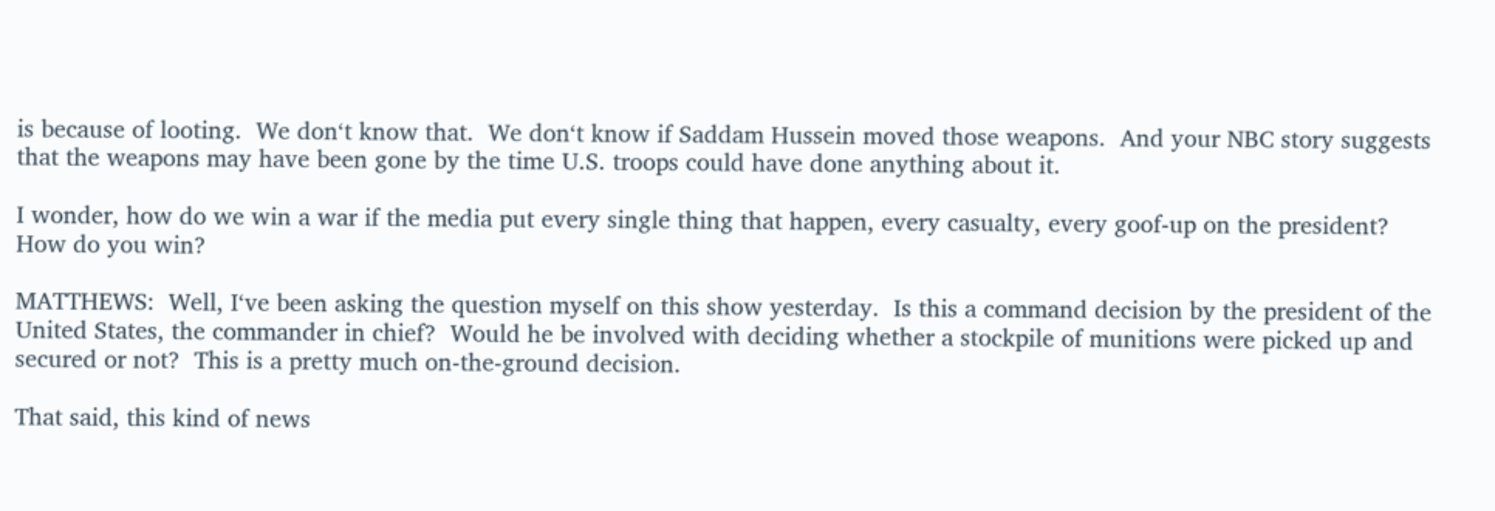is because of looting.  We don‘t know that.  We don‘t know if Saddam Hussein moved those weapons.  And your NBC story suggests that the weapons may have been gone by the time U.S. troops could have done anything about it.

I wonder, how do we win a war if the media put every single thing that happen, every casualty, every goof-up on the president?  How do you win?

MATTHEWS:  Well, I‘ve been asking the question myself on this show yesterday.  Is this a command decision by the president of the United States, the commander in chief?  Would he be involved with deciding whether a stockpile of munitions were picked up and secured or not?  This is a pretty much on-the-ground decision.

That said, this kind of news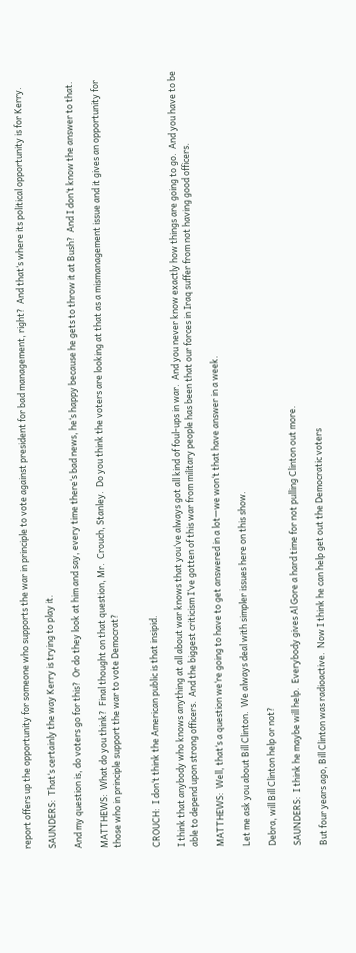report offers up the opportunity for someone who supports the war in principle to vote against president for bad management, right?  And that‘s where its political opportunity is for Kerry.

SAUNDERS:  That‘s certainly the way Kerry is trying to play it.

And my question is, do voters go for this?  Or do they look at him and say, every time there‘s bad news, he‘s happy because he gets to throw it at Bush?  And I don‘t know the answer to that.

MATTHEWS:  What do you think?  Final thought on that question, Mr.  Crouch, Stanley.  Do you think the voters are looking at that as a mismanagement issue and it gives an opportunity for those who in principle support the war to vote Democrat?


CROUCH:  I don‘t think the American public is that insipid.

I think that anybody who knows anything at all about war knows that you‘ve always got all kind of foul-ups in war.  And you never know exactly how things are going to go.  And you have to be able to depend upon strong officers.  And the biggest criticism I‘ve gotten of this war from military people has been that our forces in Iraq suffer from not having good officers.

MATTHEWS:  Well, that‘s a question we‘re going to have to get answered in a lot—we won‘t that have answer in a week.

Let me ask you about Bill Clinton.  We always deal with simpler issues here on this show.

Debra, will Bill Clinton help or not?

SAUNDERS:  I think he maybe will help.  Everybody gives Al Gore a hard time for not pulling Clinton out more.

But four years ago, Bill Clinton was radioactive.  Now I think he can help get out the Democratic voters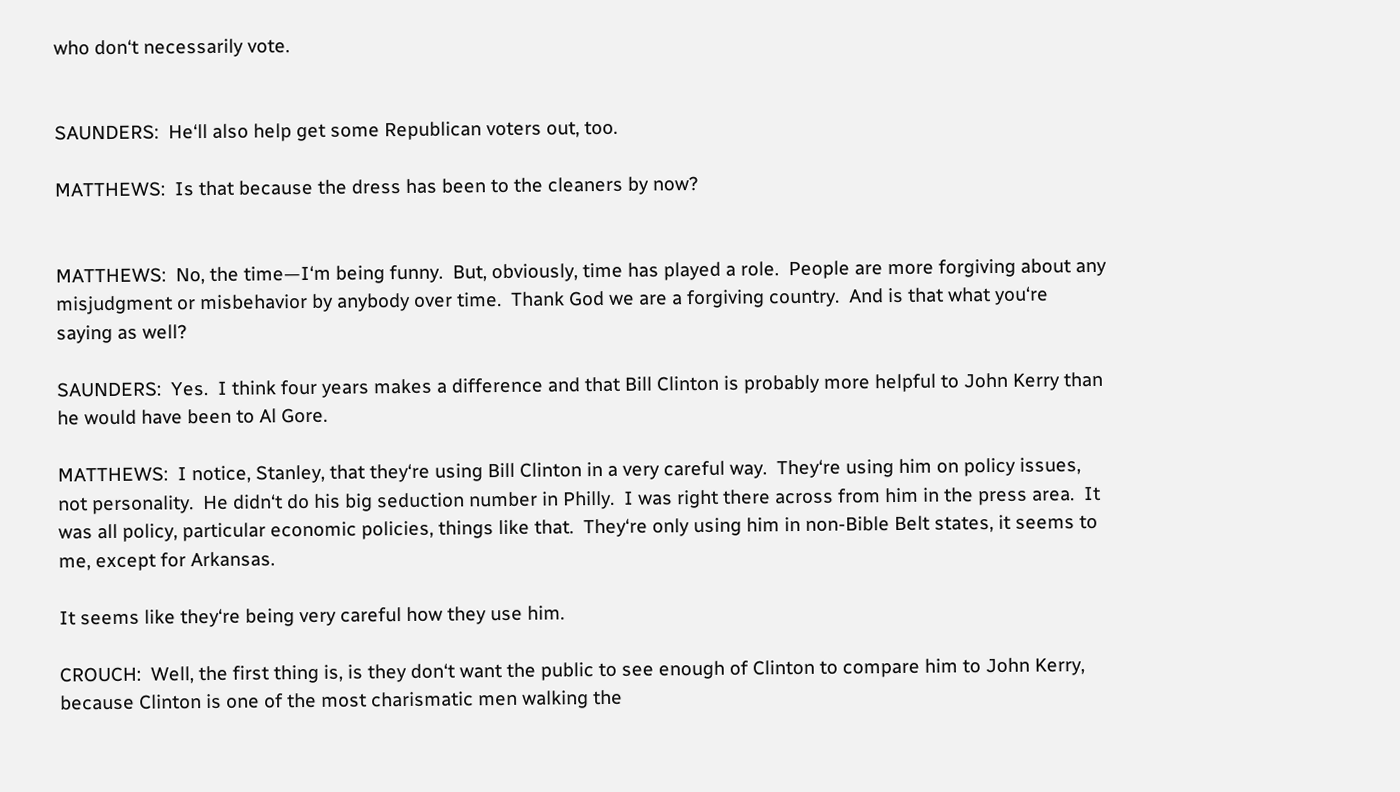who don‘t necessarily vote.


SAUNDERS:  He‘ll also help get some Republican voters out, too.

MATTHEWS:  Is that because the dress has been to the cleaners by now?


MATTHEWS:  No, the time—I‘m being funny.  But, obviously, time has played a role.  People are more forgiving about any misjudgment or misbehavior by anybody over time.  Thank God we are a forgiving country.  And is that what you‘re saying as well?

SAUNDERS:  Yes.  I think four years makes a difference and that Bill Clinton is probably more helpful to John Kerry than he would have been to Al Gore.

MATTHEWS:  I notice, Stanley, that they‘re using Bill Clinton in a very careful way.  They‘re using him on policy issues, not personality.  He didn‘t do his big seduction number in Philly.  I was right there across from him in the press area.  It was all policy, particular economic policies, things like that.  They‘re only using him in non-Bible Belt states, it seems to me, except for Arkansas.

It seems like they‘re being very careful how they use him.

CROUCH:  Well, the first thing is, is they don‘t want the public to see enough of Clinton to compare him to John Kerry, because Clinton is one of the most charismatic men walking the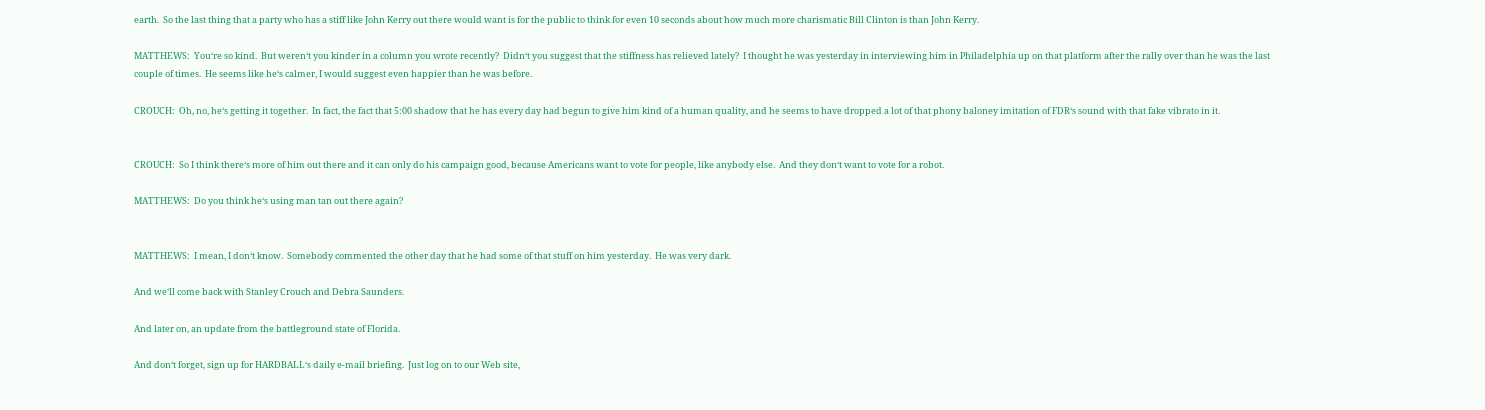earth.  So the last thing that a party who has a stiff like John Kerry out there would want is for the public to think for even 10 seconds about how much more charismatic Bill Clinton is than John Kerry.

MATTHEWS:  You‘re so kind.  But weren‘t you kinder in a column you wrote recently?  Didn‘t you suggest that the stiffness has relieved lately?  I thought he was yesterday in interviewing him in Philadelphia up on that platform after the rally over than he was the last couple of times.  He seems like he‘s calmer, I would suggest even happier than he was before.

CROUCH:  Oh, no, he‘s getting it together.  In fact, the fact that 5:00 shadow that he has every day had begun to give him kind of a human quality, and he seems to have dropped a lot of that phony baloney imitation of FDR‘s sound with that fake vibrato in it.


CROUCH:  So I think there‘s more of him out there and it can only do his campaign good, because Americans want to vote for people, like anybody else.  And they don‘t want to vote for a robot.

MATTHEWS:  Do you think he‘s using man tan out there again?


MATTHEWS:  I mean, I don‘t know.  Somebody commented the other day that he had some of that stuff on him yesterday.  He was very dark.

And we‘ll come back with Stanley Crouch and Debra Saunders.

And later on, an update from the battleground state of Florida.

And don‘t forget, sign up for HARDBALL‘s daily e-mail briefing.  Just log on to our Web site,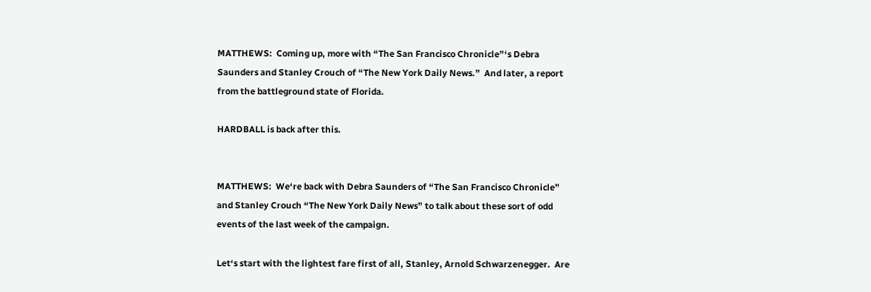MATTHEWS:  Coming up, more with “The San Francisco Chronicle”‘s Debra Saunders and Stanley Crouch of “The New York Daily News.”  And later, a report from the battleground state of Florida.

HARDBALL is back after this.


MATTHEWS:  We‘re back with Debra Saunders of “The San Francisco Chronicle” and Stanley Crouch “The New York Daily News” to talk about these sort of odd events of the last week of the campaign.

Let‘s start with the lightest fare first of all, Stanley, Arnold Schwarzenegger.  Are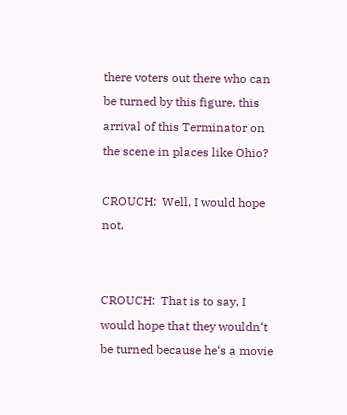there voters out there who can be turned by this figure, this arrival of this Terminator on the scene in places like Ohio?

CROUCH:  Well, I would hope not.


CROUCH:  That is to say, I would hope that they wouldn‘t be turned because he‘s a movie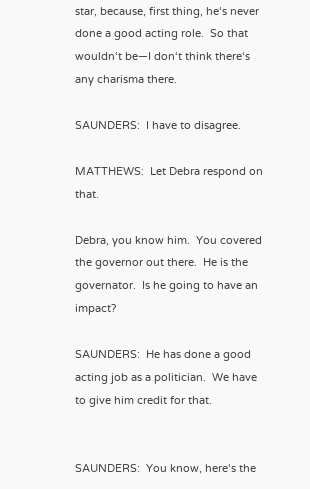star, because, first thing, he‘s never done a good acting role.  So that wouldn‘t be—I don‘t think there‘s any charisma there.

SAUNDERS:  I have to disagree.

MATTHEWS:  Let Debra respond on that.

Debra, you know him.  You covered the governor out there.  He is the governator.  Is he going to have an impact?

SAUNDERS:  He has done a good acting job as a politician.  We have to give him credit for that.


SAUNDERS:  You know, here‘s the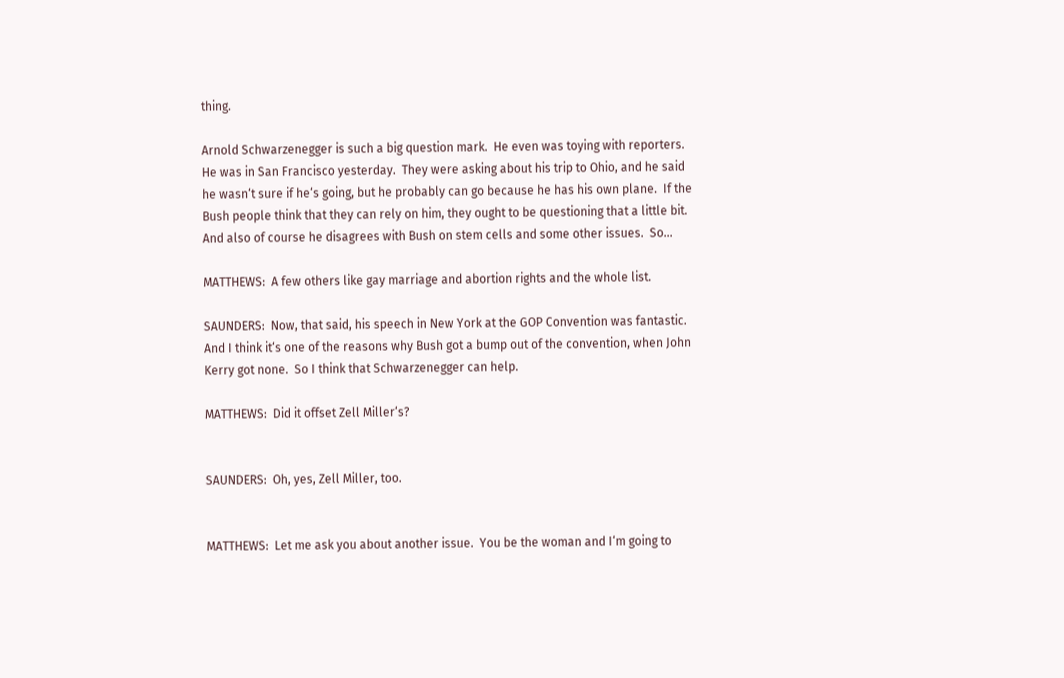thing.

Arnold Schwarzenegger is such a big question mark.  He even was toying with reporters.  He was in San Francisco yesterday.  They were asking about his trip to Ohio, and he said he wasn‘t sure if he‘s going, but he probably can go because he has his own plane.  If the Bush people think that they can rely on him, they ought to be questioning that a little bit.  And also of course he disagrees with Bush on stem cells and some other issues.  So...

MATTHEWS:  A few others like gay marriage and abortion rights and the whole list.

SAUNDERS:  Now, that said, his speech in New York at the GOP Convention was fantastic.  And I think it‘s one of the reasons why Bush got a bump out of the convention, when John Kerry got none.  So I think that Schwarzenegger can help.

MATTHEWS:  Did it offset Zell Miller‘s?


SAUNDERS:  Oh, yes, Zell Miller, too.


MATTHEWS:  Let me ask you about another issue.  You be the woman and I‘m going to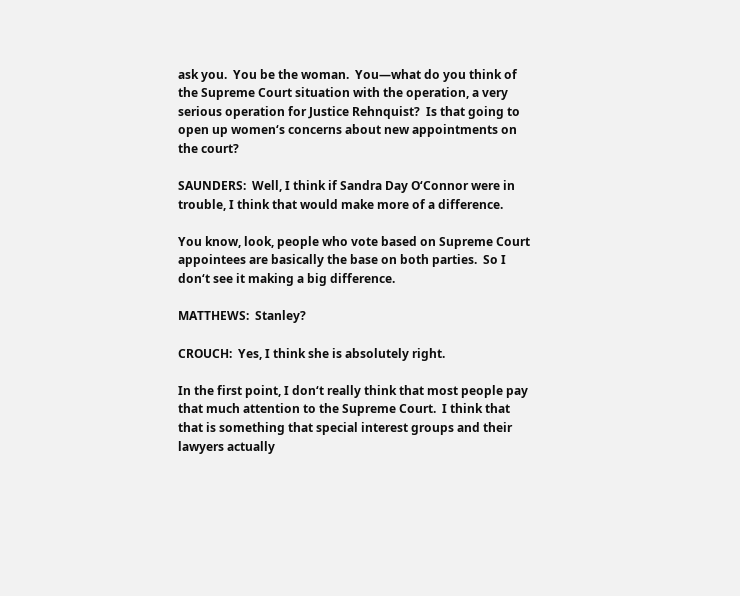ask you.  You be the woman.  You—what do you think of the Supreme Court situation with the operation, a very serious operation for Justice Rehnquist?  Is that going to open up women‘s concerns about new appointments on the court?

SAUNDERS:  Well, I think if Sandra Day O‘Connor were in trouble, I think that would make more of a difference.

You know, look, people who vote based on Supreme Court appointees are basically the base on both parties.  So I don‘t see it making a big difference.

MATTHEWS:  Stanley?

CROUCH:  Yes, I think she is absolutely right.

In the first point, I don‘t really think that most people pay that much attention to the Supreme Court.  I think that that is something that special interest groups and their lawyers actually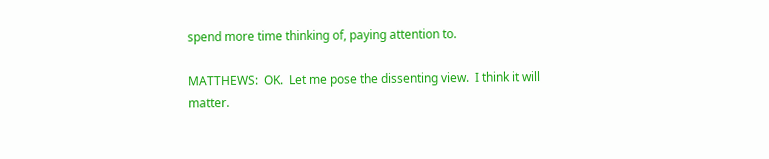spend more time thinking of, paying attention to.

MATTHEWS:  OK.  Let me pose the dissenting view.  I think it will matter.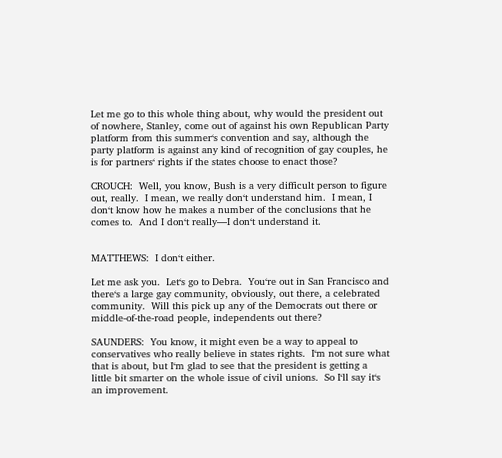Let me go to this whole thing about, why would the president out of nowhere, Stanley, come out of against his own Republican Party platform from this summer‘s convention and say, although the party platform is against any kind of recognition of gay couples, he is for partners‘ rights if the states choose to enact those?

CROUCH:  Well, you know, Bush is a very difficult person to figure out, really.  I mean, we really don‘t understand him.  I mean, I don‘t know how he makes a number of the conclusions that he comes to.  And I don‘t really—I don‘t understand it.


MATTHEWS:  I don‘t either.

Let me ask you.  Let‘s go to Debra.  You‘re out in San Francisco and there‘s a large gay community, obviously, out there, a celebrated community.  Will this pick up any of the Democrats out there or middle-of-the-road people, independents out there?

SAUNDERS:  You know, it might even be a way to appeal to conservatives who really believe in states rights.  I‘m not sure what that is about, but I‘m glad to see that the president is getting a little bit smarter on the whole issue of civil unions.  So I‘ll say it‘s an improvement.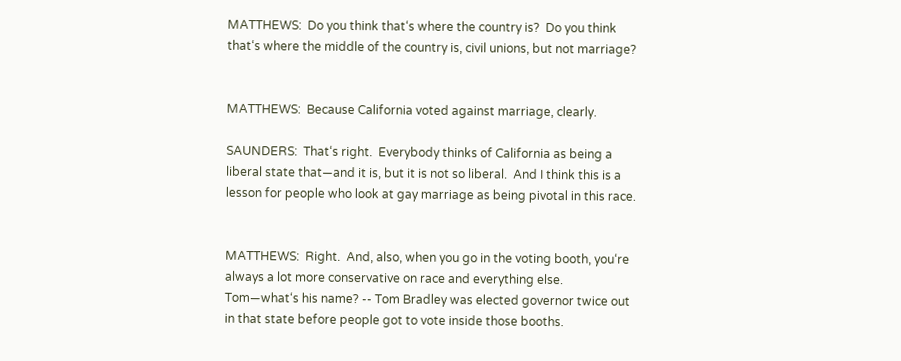MATTHEWS:  Do you think that‘s where the country is?  Do you think that‘s where the middle of the country is, civil unions, but not marriage?


MATTHEWS:  Because California voted against marriage, clearly.

SAUNDERS:  That‘s right.  Everybody thinks of California as being a liberal state that—and it is, but it is not so liberal.  And I think this is a lesson for people who look at gay marriage as being pivotal in this race.


MATTHEWS:  Right.  And, also, when you go in the voting booth, you‘re always a lot more conservative on race and everything else.  Tom—what‘s his name? -- Tom Bradley was elected governor twice out in that state before people got to vote inside those booths.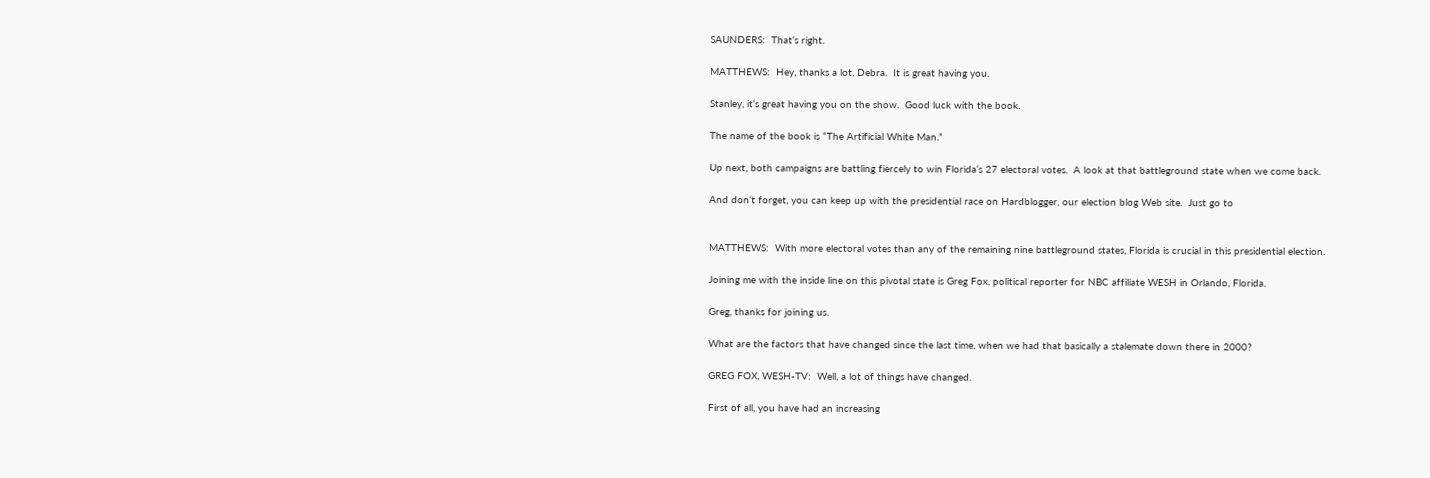SAUNDERS:  That‘s right.

MATTHEWS:  Hey, thanks a lot, Debra.  It is great having you.

Stanley, it‘s great having you on the show.  Good luck with the book.

The name of the book is “The Artificial White Man.”

Up next, both campaigns are battling fiercely to win Florida‘s 27 electoral votes.  A look at that battleground state when we come back.

And don‘t forget, you can keep up with the presidential race on Hardblogger, our election blog Web site.  Just go to


MATTHEWS:  With more electoral votes than any of the remaining nine battleground states, Florida is crucial in this presidential election.

Joining me with the inside line on this pivotal state is Greg Fox, political reporter for NBC affiliate WESH in Orlando, Florida.

Greg, thanks for joining us.

What are the factors that have changed since the last time, when we had that basically a stalemate down there in 2000?

GREG FOX, WESH-TV:  Well, a lot of things have changed.

First of all, you have had an increasing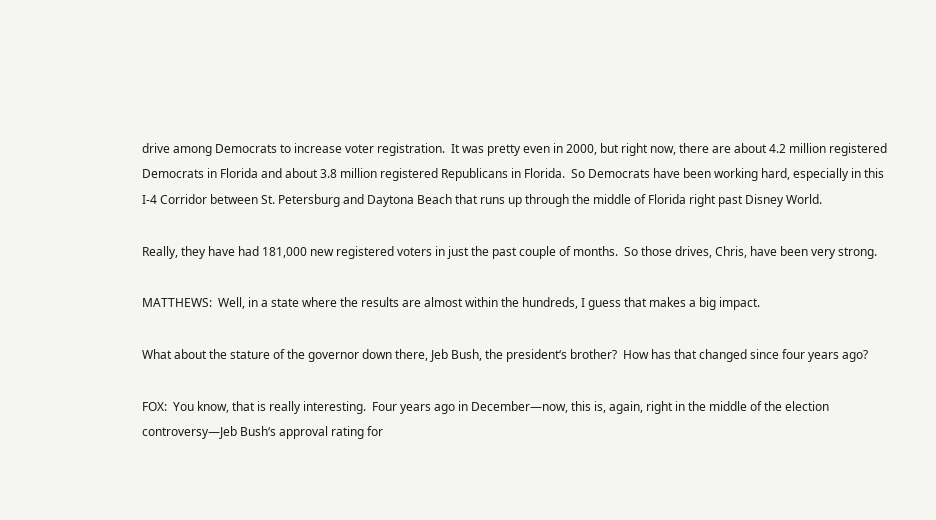drive among Democrats to increase voter registration.  It was pretty even in 2000, but right now, there are about 4.2 million registered Democrats in Florida and about 3.8 million registered Republicans in Florida.  So Democrats have been working hard, especially in this I-4 Corridor between St. Petersburg and Daytona Beach that runs up through the middle of Florida right past Disney World.

Really, they have had 181,000 new registered voters in just the past couple of months.  So those drives, Chris, have been very strong.

MATTHEWS:  Well, in a state where the results are almost within the hundreds, I guess that makes a big impact.

What about the stature of the governor down there, Jeb Bush, the president‘s brother?  How has that changed since four years ago?

FOX:  You know, that is really interesting.  Four years ago in December—now, this is, again, right in the middle of the election controversy—Jeb Bush‘s approval rating for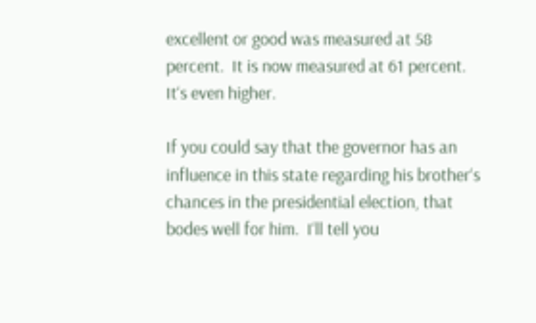excellent or good was measured at 58 percent.  It is now measured at 61 percent.  It‘s even higher.

If you could say that the governor has an influence in this state regarding his brother‘s chances in the presidential election, that bodes well for him.  I‘ll tell you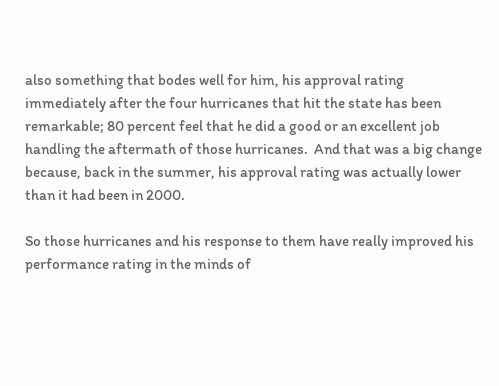also something that bodes well for him, his approval rating immediately after the four hurricanes that hit the state has been remarkable; 80 percent feel that he did a good or an excellent job handling the aftermath of those hurricanes.  And that was a big change because, back in the summer, his approval rating was actually lower than it had been in 2000.

So those hurricanes and his response to them have really improved his performance rating in the minds of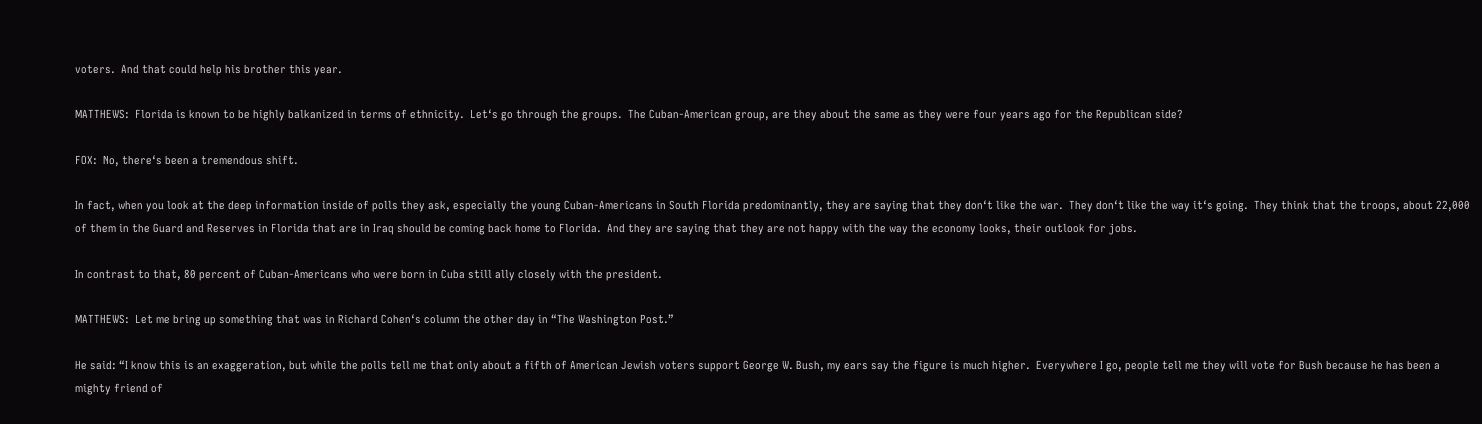voters.  And that could help his brother this year.

MATTHEWS:  Florida is known to be highly balkanized in terms of ethnicity.  Let‘s go through the groups.  The Cuban-American group, are they about the same as they were four years ago for the Republican side?

FOX:  No, there‘s been a tremendous shift.

In fact, when you look at the deep information inside of polls they ask, especially the young Cuban-Americans in South Florida predominantly, they are saying that they don‘t like the war.  They don‘t like the way it‘s going.  They think that the troops, about 22,000 of them in the Guard and Reserves in Florida that are in Iraq should be coming back home to Florida.  And they are saying that they are not happy with the way the economy looks, their outlook for jobs.

In contrast to that, 80 percent of Cuban-Americans who were born in Cuba still ally closely with the president.

MATTHEWS:  Let me bring up something that was in Richard Cohen‘s column the other day in “The Washington Post.”

He said: “I know this is an exaggeration, but while the polls tell me that only about a fifth of American Jewish voters support George W. Bush, my ears say the figure is much higher.  Everywhere I go, people tell me they will vote for Bush because he has been a mighty friend of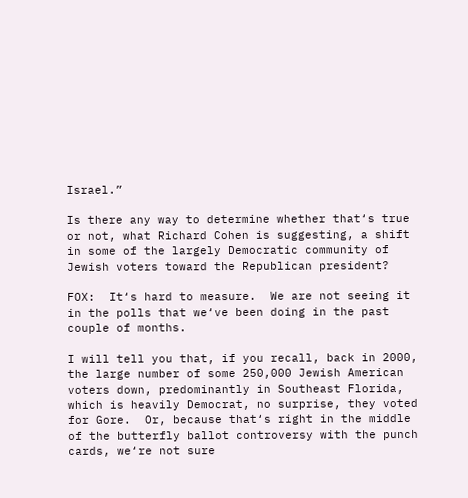Israel.”

Is there any way to determine whether that‘s true or not, what Richard Cohen is suggesting, a shift in some of the largely Democratic community of Jewish voters toward the Republican president?

FOX:  It‘s hard to measure.  We are not seeing it in the polls that we‘ve been doing in the past couple of months.

I will tell you that, if you recall, back in 2000, the large number of some 250,000 Jewish American voters down, predominantly in Southeast Florida, which is heavily Democrat, no surprise, they voted for Gore.  Or, because that‘s right in the middle of the butterfly ballot controversy with the punch cards, we‘re not sure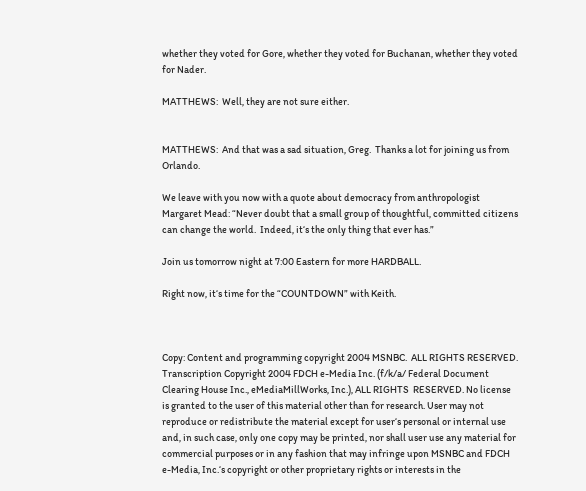whether they voted for Gore, whether they voted for Buchanan, whether they voted for Nader.

MATTHEWS:  Well, they are not sure either.


MATTHEWS:  And that was a sad situation, Greg.  Thanks a lot for joining us from Orlando.

We leave with you now with a quote about democracy from anthropologist Margaret Mead: “Never doubt that a small group of thoughtful, committed citizens can change the world.  Indeed, it‘s the only thing that ever has.”

Join us tomorrow night at 7:00 Eastern for more HARDBALL.

Right now, it‘s time for the “COUNTDOWN” with Keith.



Copy: Content and programming copyright 2004 MSNBC.  ALL RIGHTS RESERVED.  Transcription Copyright 2004 FDCH e-Media Inc. (f/k/a/ Federal Document Clearing House Inc., eMediaMillWorks, Inc.), ALL RIGHTS  RESERVED. No license is granted to the user of this material other than for research. User may not reproduce or redistribute the material except for user‘s personal or internal use and, in such case, only one copy may be printed, nor shall user use any material for commercial purposes or in any fashion that may infringe upon MSNBC and FDCH e-Media, Inc.‘s copyright or other proprietary rights or interests in the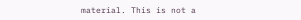material. This is not a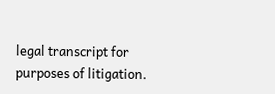legal transcript for purposes of litigation.